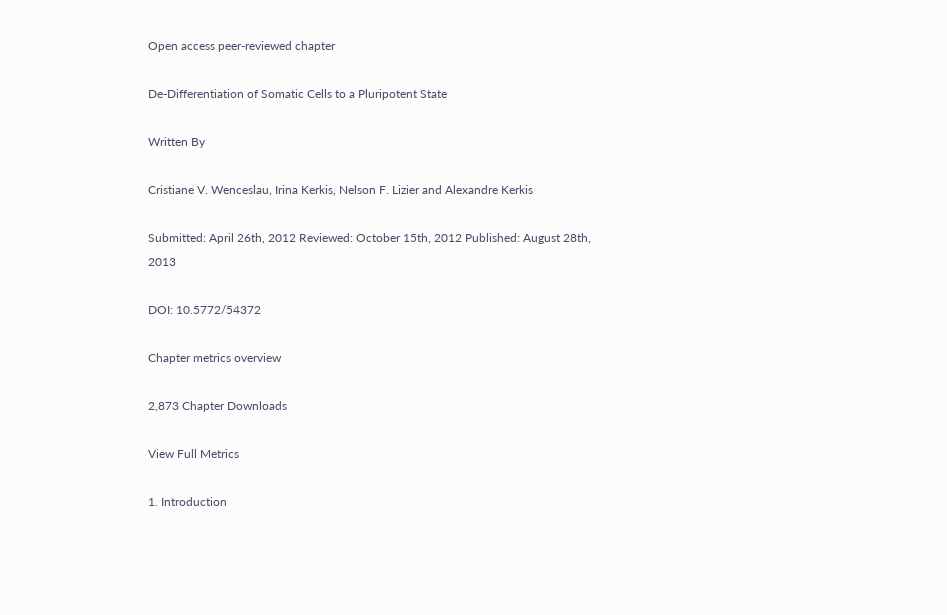Open access peer-reviewed chapter

De-Differentiation of Somatic Cells to a Pluripotent State

Written By

Cristiane V. Wenceslau, Irina Kerkis, Nelson F. Lizier and Alexandre Kerkis

Submitted: April 26th, 2012 Reviewed: October 15th, 2012 Published: August 28th, 2013

DOI: 10.5772/54372

Chapter metrics overview

2,873 Chapter Downloads

View Full Metrics

1. Introduction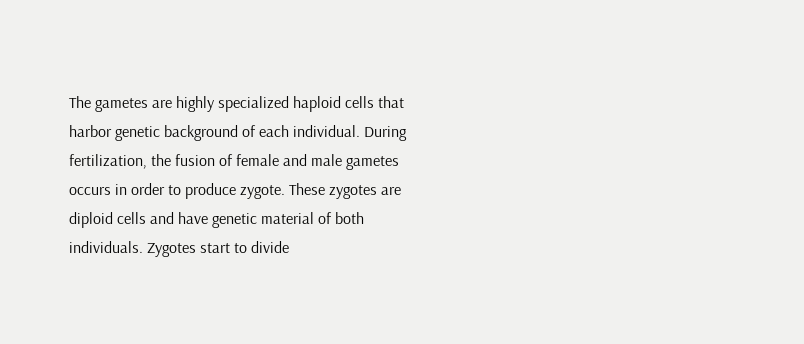The gametes are highly specialized haploid cells that harbor genetic background of each individual. During fertilization, the fusion of female and male gametes occurs in order to produce zygote. These zygotes are diploid cells and have genetic material of both individuals. Zygotes start to divide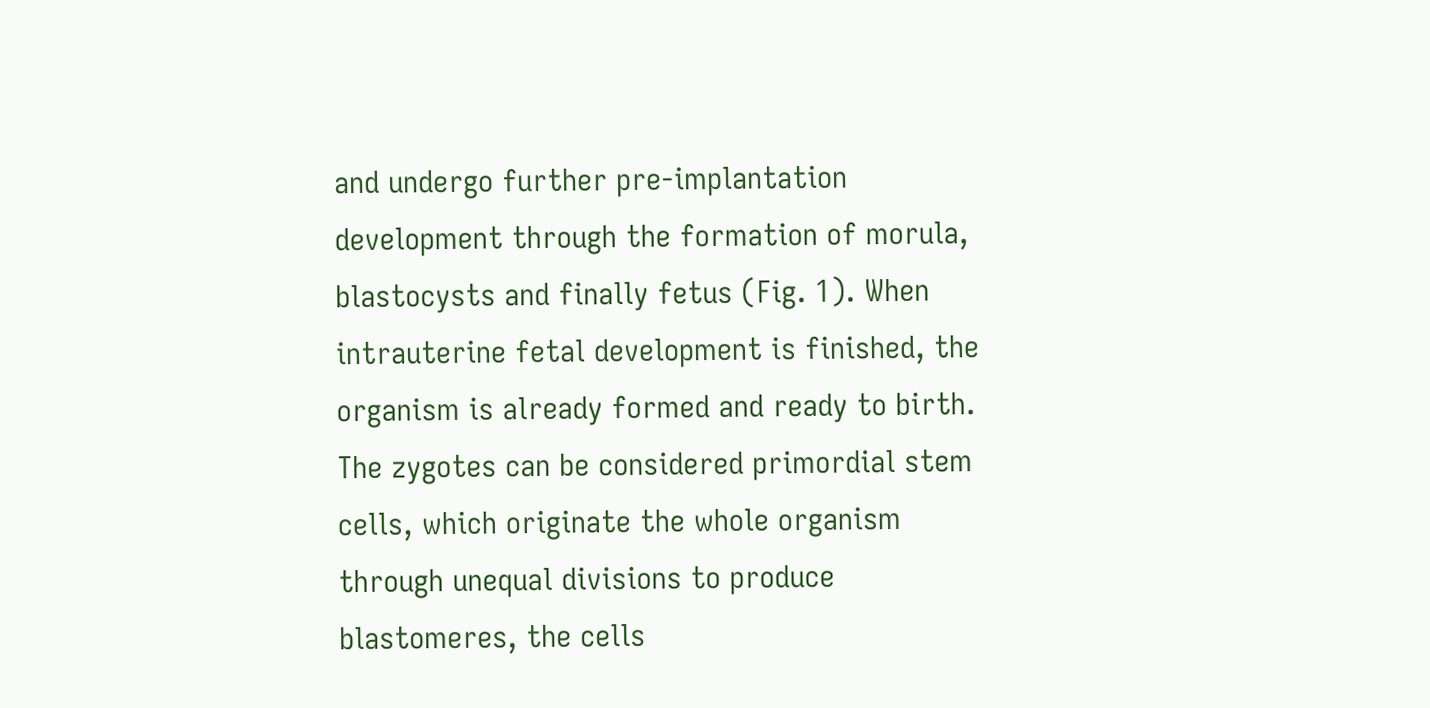and undergo further pre-implantation development through the formation of morula, blastocysts and finally fetus (Fig. 1). When intrauterine fetal development is finished, the organism is already formed and ready to birth. The zygotes can be considered primordial stem cells, which originate the whole organism through unequal divisions to produce blastomeres, the cells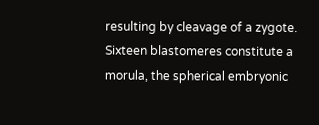resulting by cleavage of a zygote. Sixteen blastomeres constitute a morula, the spherical embryonic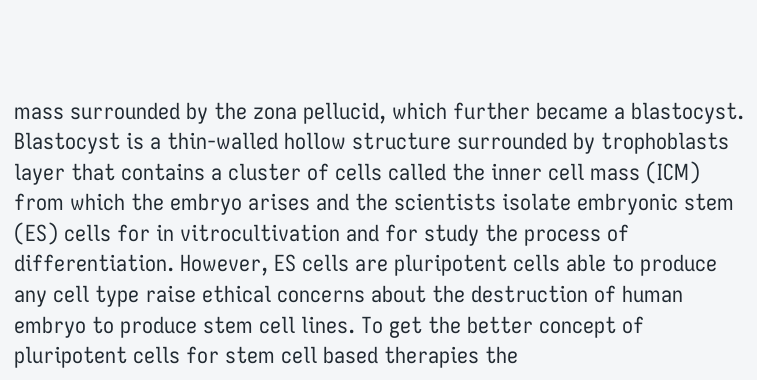mass surrounded by the zona pellucid, which further became a blastocyst. Blastocyst is a thin-walled hollow structure surrounded by trophoblasts layer that contains a cluster of cells called the inner cell mass (ICM) from which the embryo arises and the scientists isolate embryonic stem (ES) cells for in vitrocultivation and for study the process of differentiation. However, ES cells are pluripotent cells able to produce any cell type raise ethical concerns about the destruction of human embryo to produce stem cell lines. To get the better concept of pluripotent cells for stem cell based therapies the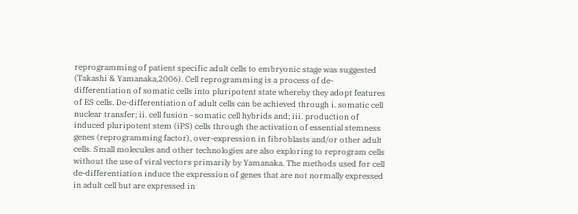reprogramming of patient specific adult cells to embryonic stage was suggested (Takashi & Yamanaka,2006). Cell reprogramming is a process of de-differentiation of somatic cells into pluripotent state whereby they adopt features of ES cells. De-differentiation of adult cells can be achieved through i. somatic cell nuclear transfer; ii. cell fusion - somatic cell hybrids and; iii. production of induced pluripotent stem (iPS) cells through the activation of essential stemness genes (reprogramming factor), over-expression in fibroblasts and/or other adult cells. Small molecules and other technologies are also exploring to reprogram cells without the use of viral vectors primarily by Yamanaka. The methods used for cell de-differentiation induce the expression of genes that are not normally expressed in adult cell but are expressed in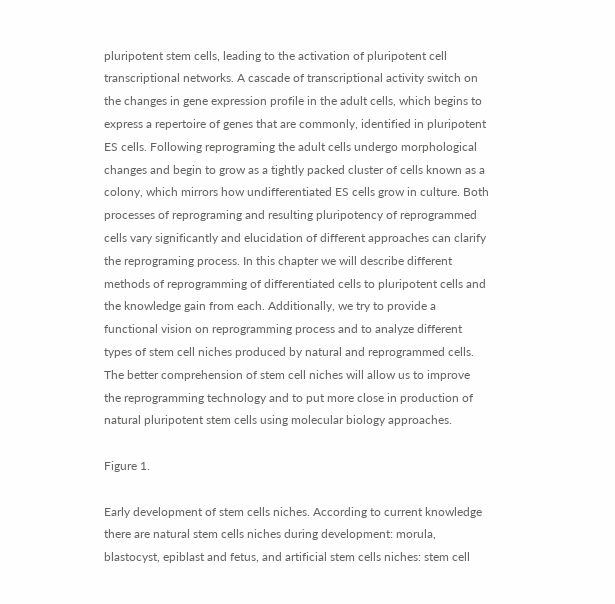pluripotent stem cells, leading to the activation of pluripotent cell transcriptional networks. A cascade of transcriptional activity switch on the changes in gene expression profile in the adult cells, which begins to express a repertoire of genes that are commonly, identified in pluripotent ES cells. Following reprograming the adult cells undergo morphological changes and begin to grow as a tightly packed cluster of cells known as a colony, which mirrors how undifferentiated ES cells grow in culture. Both processes of reprograming and resulting pluripotency of reprogrammed cells vary significantly and elucidation of different approaches can clarify the reprograming process. In this chapter we will describe different methods of reprogramming of differentiated cells to pluripotent cells and the knowledge gain from each. Additionally, we try to provide a functional vision on reprogramming process and to analyze different types of stem cell niches produced by natural and reprogrammed cells. The better comprehension of stem cell niches will allow us to improve the reprogramming technology and to put more close in production of natural pluripotent stem cells using molecular biology approaches.

Figure 1.

Early development of stem cells niches. According to current knowledge there are natural stem cells niches during development: morula, blastocyst, epiblast and fetus, and artificial stem cells niches: stem cell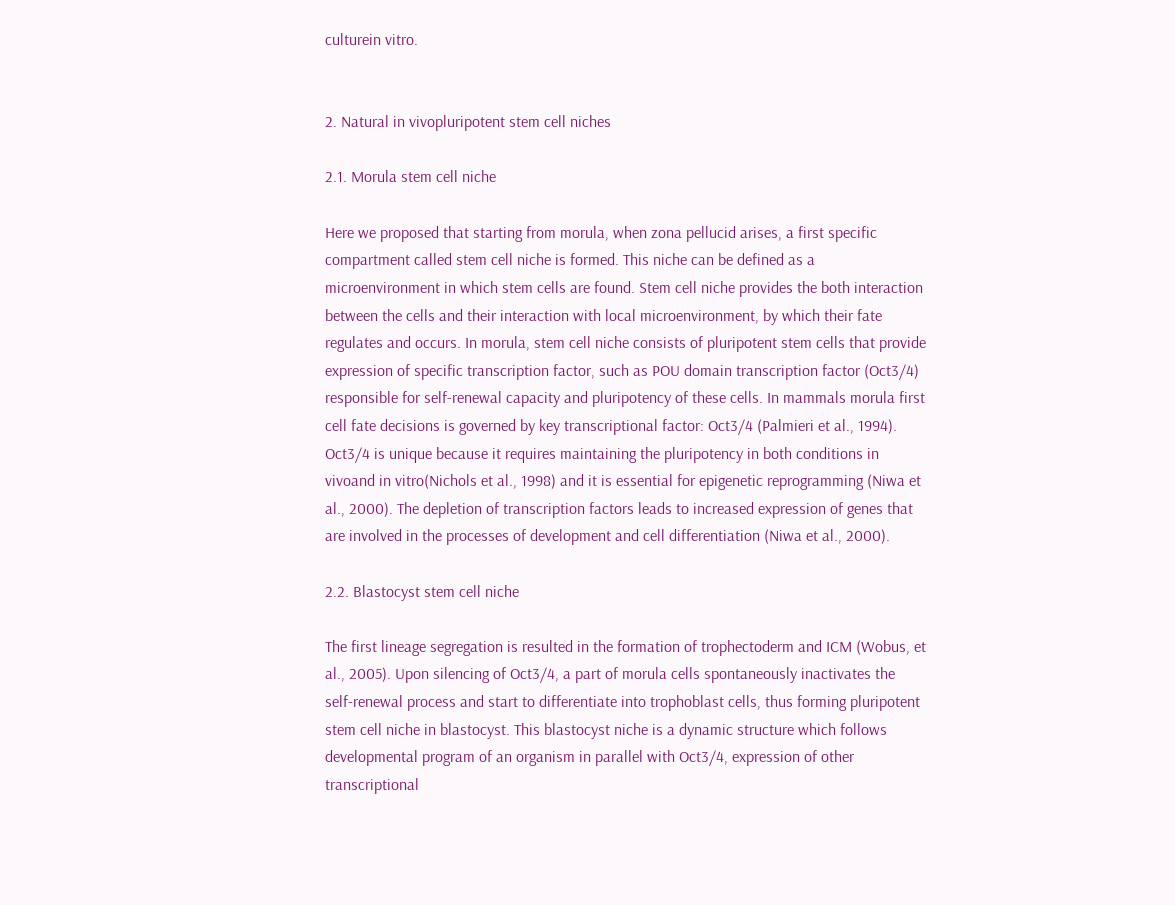culturein vitro.


2. Natural in vivopluripotent stem cell niches

2.1. Morula stem cell niche

Here we proposed that starting from morula, when zona pellucid arises, a first specific compartment called stem cell niche is formed. This niche can be defined as a microenvironment in which stem cells are found. Stem cell niche provides the both interaction between the cells and their interaction with local microenvironment, by which their fate regulates and occurs. In morula, stem cell niche consists of pluripotent stem cells that provide expression of specific transcription factor, such as POU domain transcription factor (Oct3/4) responsible for self-renewal capacity and pluripotency of these cells. In mammals morula first cell fate decisions is governed by key transcriptional factor: Oct3/4 (Palmieri et al., 1994). Oct3/4 is unique because it requires maintaining the pluripotency in both conditions in vivoand in vitro(Nichols et al., 1998) and it is essential for epigenetic reprogramming (Niwa et al., 2000). The depletion of transcription factors leads to increased expression of genes that are involved in the processes of development and cell differentiation (Niwa et al., 2000).

2.2. Blastocyst stem cell niche

The first lineage segregation is resulted in the formation of trophectoderm and ICM (Wobus, et al., 2005). Upon silencing of Oct3/4, a part of morula cells spontaneously inactivates the self-renewal process and start to differentiate into trophoblast cells, thus forming pluripotent stem cell niche in blastocyst. This blastocyst niche is a dynamic structure which follows developmental program of an organism in parallel with Oct3/4, expression of other transcriptional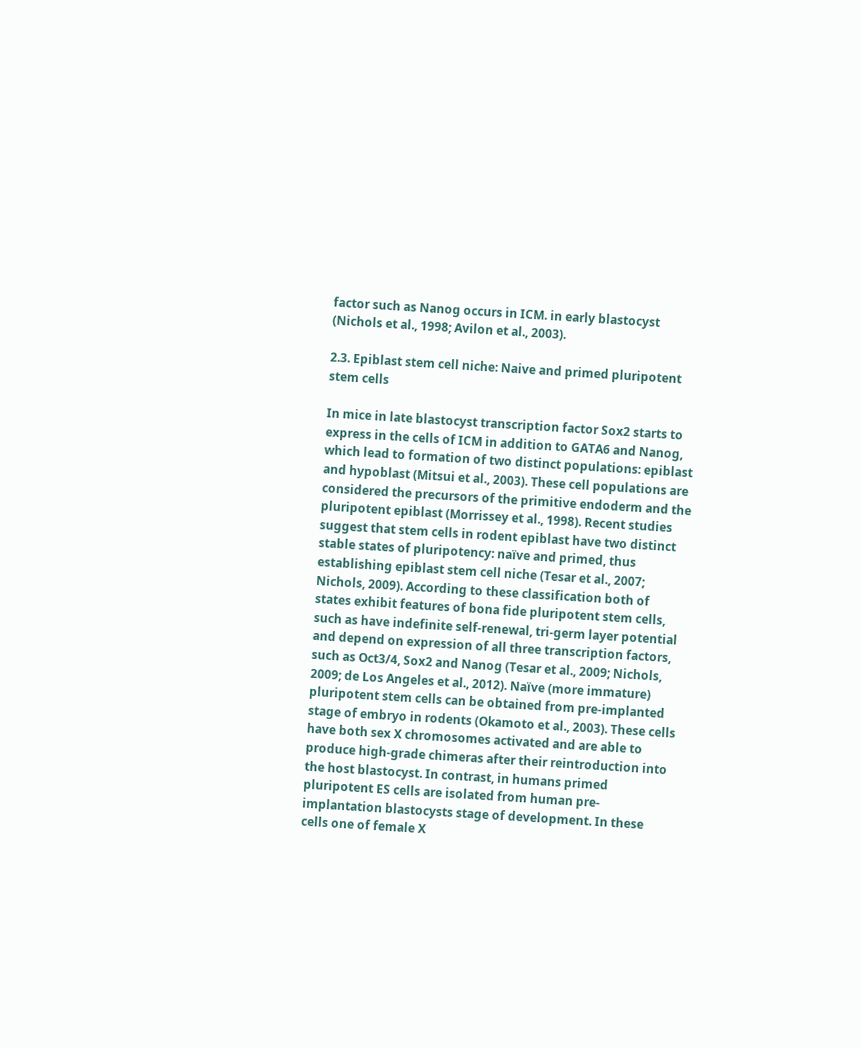factor such as Nanog occurs in ICM. in early blastocyst (Nichols et al., 1998; Avilon et al., 2003).

2.3. Epiblast stem cell niche: Naive and primed pluripotent stem cells

In mice in late blastocyst transcription factor Sox2 starts to express in the cells of ICM in addition to GATA6 and Nanog, which lead to formation of two distinct populations: epiblast and hypoblast (Mitsui et al., 2003). These cell populations are considered the precursors of the primitive endoderm and the pluripotent epiblast (Morrissey et al., 1998). Recent studies suggest that stem cells in rodent epiblast have two distinct stable states of pluripotency: naïve and primed, thus establishing epiblast stem cell niche (Tesar et al., 2007; Nichols, 2009). According to these classification both of states exhibit features of bona fide pluripotent stem cells, such as have indefinite self-renewal, tri-germ layer potential and depend on expression of all three transcription factors, such as Oct3/4, Sox2 and Nanog (Tesar et al., 2009; Nichols, 2009; de Los Angeles et al., 2012). Naïve (more immature) pluripotent stem cells can be obtained from pre-implanted stage of embryo in rodents (Okamoto et al., 2003). These cells have both sex X chromosomes activated and are able to produce high-grade chimeras after their reintroduction into the host blastocyst. In contrast, in humans primed pluripotent ES cells are isolated from human pre-implantation blastocysts stage of development. In these cells one of female X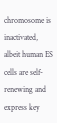chromosome is inactivated, albeit human ES cells are self-renewing and express key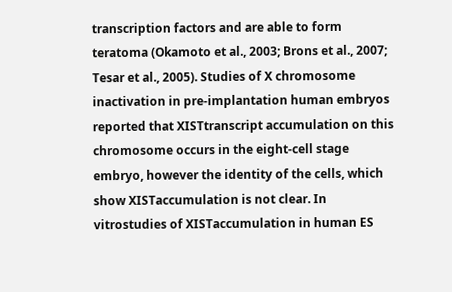transcription factors and are able to form teratoma (Okamoto et al., 2003; Brons et al., 2007; Tesar et al., 2005). Studies of X chromosome inactivation in pre-implantation human embryos reported that XISTtranscript accumulation on this chromosome occurs in the eight-cell stage embryo, however the identity of the cells, which show XISTaccumulation is not clear. In vitrostudies of XISTaccumulation in human ES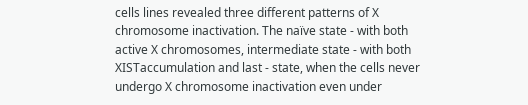cells lines revealed three different patterns of X chromosome inactivation. The naïve state - with both active X chromosomes, intermediate state - with both XISTaccumulation and last - state, when the cells never undergo X chromosome inactivation even under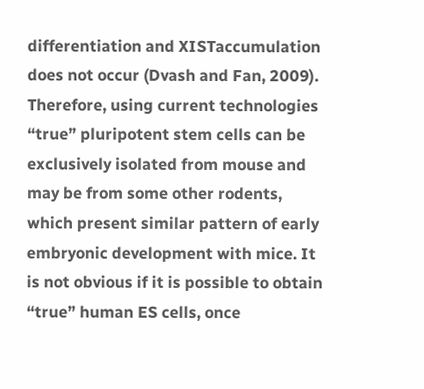differentiation and XISTaccumulation does not occur (Dvash and Fan, 2009). Therefore, using current technologies “true” pluripotent stem cells can be exclusively isolated from mouse and may be from some other rodents, which present similar pattern of early embryonic development with mice. It is not obvious if it is possible to obtain “true” human ES cells, once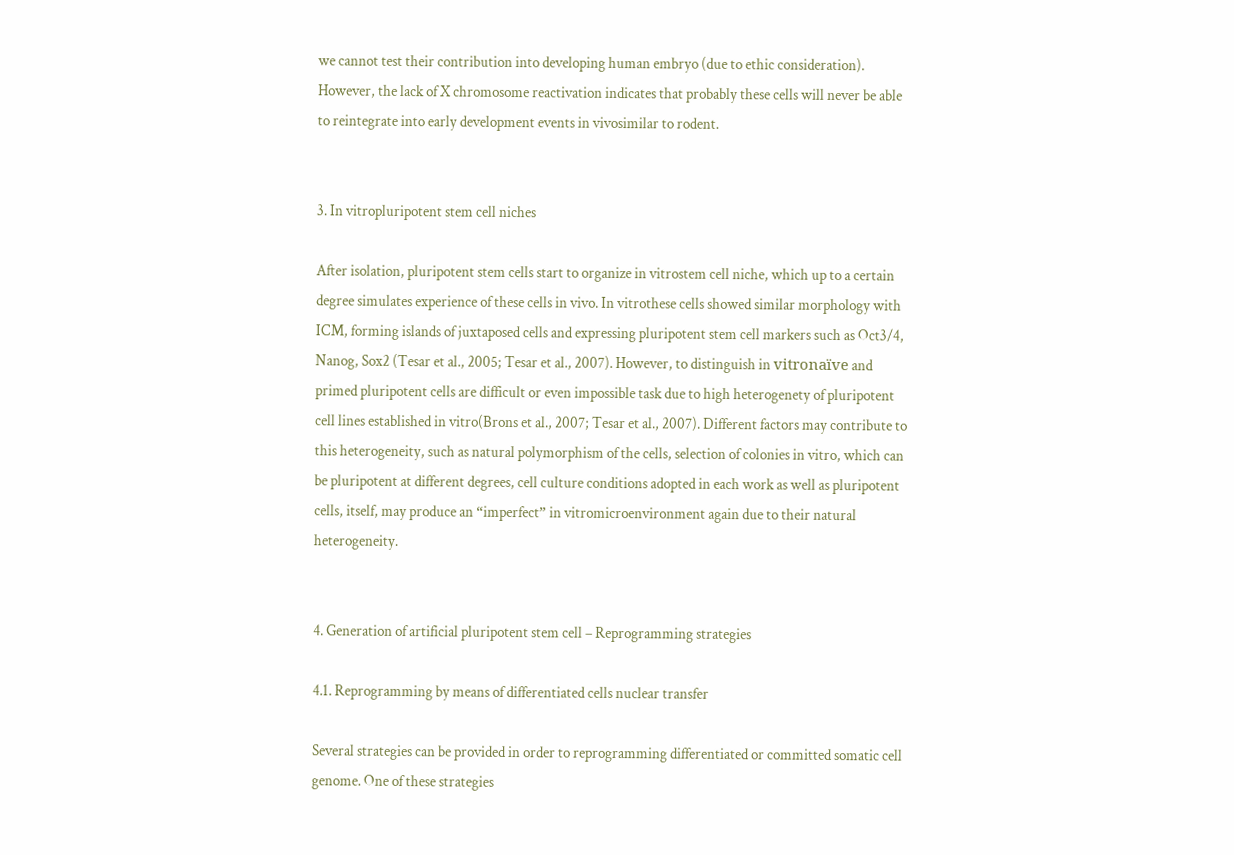we cannot test their contribution into developing human embryo (due to ethic consideration). However, the lack of X chromosome reactivation indicates that probably these cells will never be able to reintegrate into early development events in vivosimilar to rodent.


3. In vitropluripotent stem cell niches

After isolation, pluripotent stem cells start to organize in vitrostem cell niche, which up to a certain degree simulates experience of these cells in vivo. In vitrothese cells showed similar morphology with ICM, forming islands of juxtaposed cells and expressing pluripotent stem cell markers such as Oct3/4, Nanog, Sox2 (Tesar et al., 2005; Tesar et al., 2007). However, to distinguish in vitronaïve and primed pluripotent cells are difficult or even impossible task due to high heterogenety of pluripotent cell lines established in vitro(Brons et al., 2007; Tesar et al., 2007). Different factors may contribute to this heterogeneity, such as natural polymorphism of the cells, selection of colonies in vitro, which can be pluripotent at different degrees, cell culture conditions adopted in each work as well as pluripotent cells, itself, may produce an “imperfect” in vitromicroenvironment again due to their natural heterogeneity.


4. Generation of artificial pluripotent stem cell – Reprogramming strategies

4.1. Reprogramming by means of differentiated cells nuclear transfer

Several strategies can be provided in order to reprogramming differentiated or committed somatic cell genome. One of these strategies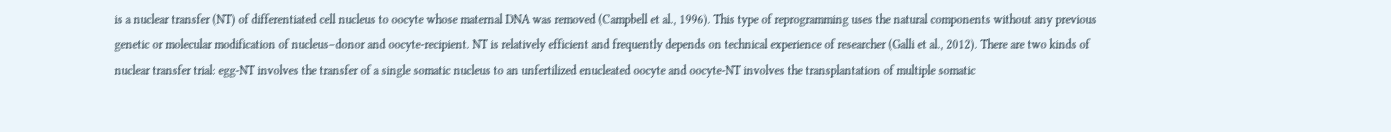is a nuclear transfer (NT) of differentiated cell nucleus to oocyte whose maternal DNA was removed (Campbell et al., 1996). This type of reprogramming uses the natural components without any previous genetic or molecular modification of nucleus–donor and oocyte-recipient. NT is relatively efficient and frequently depends on technical experience of researcher (Galli et al., 2012). There are two kinds of nuclear transfer trial: egg-NT involves the transfer of a single somatic nucleus to an unfertilized enucleated oocyte and oocyte-NT involves the transplantation of multiple somatic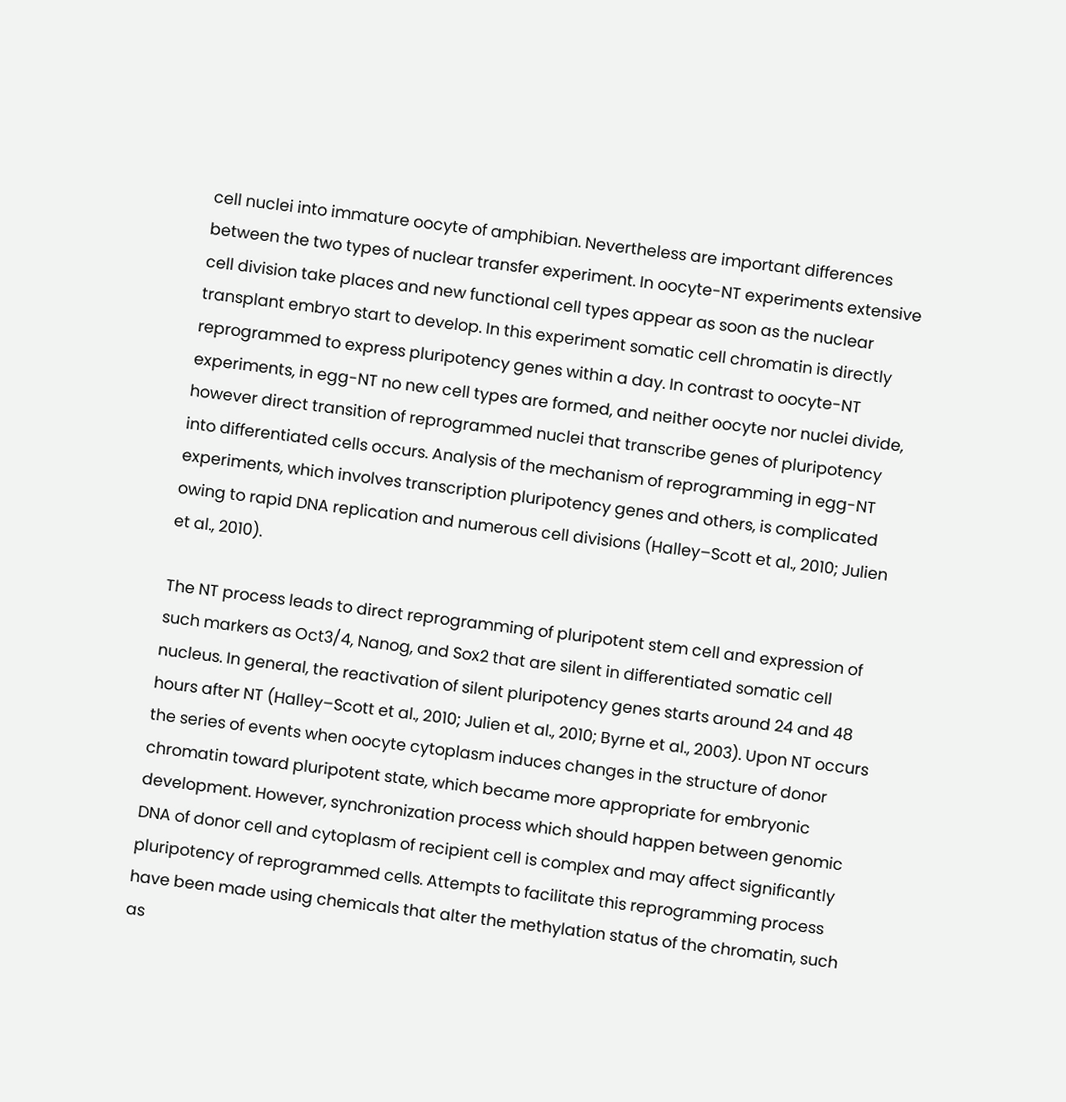cell nuclei into immature oocyte of amphibian. Nevertheless are important differences between the two types of nuclear transfer experiment. In oocyte-NT experiments extensive cell division take places and new functional cell types appear as soon as the nuclear transplant embryo start to develop. In this experiment somatic cell chromatin is directly reprogrammed to express pluripotency genes within a day. In contrast to oocyte-NT experiments, in egg-NT no new cell types are formed, and neither oocyte nor nuclei divide, however direct transition of reprogrammed nuclei that transcribe genes of pluripotency into differentiated cells occurs. Analysis of the mechanism of reprogramming in egg-NT experiments, which involves transcription pluripotency genes and others, is complicated owing to rapid DNA replication and numerous cell divisions (Halley–Scott et al., 2010; Julien et al., 2010).

The NT process leads to direct reprogramming of pluripotent stem cell and expression of such markers as Oct3/4, Nanog, and Sox2 that are silent in differentiated somatic cell nucleus. In general, the reactivation of silent pluripotency genes starts around 24 and 48 hours after NT (Halley–Scott et al., 2010; Julien et al., 2010; Byrne et al., 2003). Upon NT occurs the series of events when oocyte cytoplasm induces changes in the structure of donor chromatin toward pluripotent state, which became more appropriate for embryonic development. However, synchronization process which should happen between genomic DNA of donor cell and cytoplasm of recipient cell is complex and may affect significantly pluripotency of reprogrammed cells. Attempts to facilitate this reprogramming process have been made using chemicals that alter the methylation status of the chromatin, such as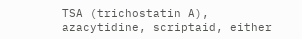TSA (trichostatin A), azacytidine, scriptaid, either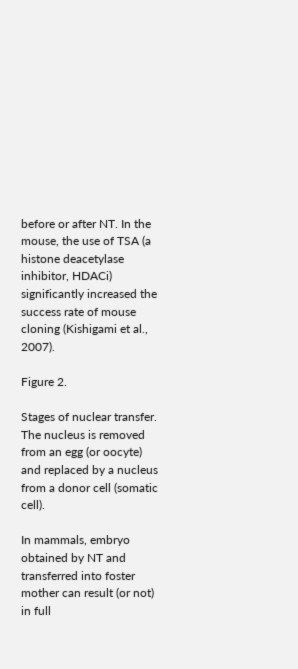before or after NT. In the mouse, the use of TSA (a histone deacetylase inhibitor, HDACi) significantly increased the success rate of mouse cloning (Kishigami et al., 2007).

Figure 2.

Stages of nuclear transfer. The nucleus is removed from an egg (or oocyte) and replaced by a nucleus from a donor cell (somatic cell).

In mammals, embryo obtained by NT and transferred into foster mother can result (or not) in full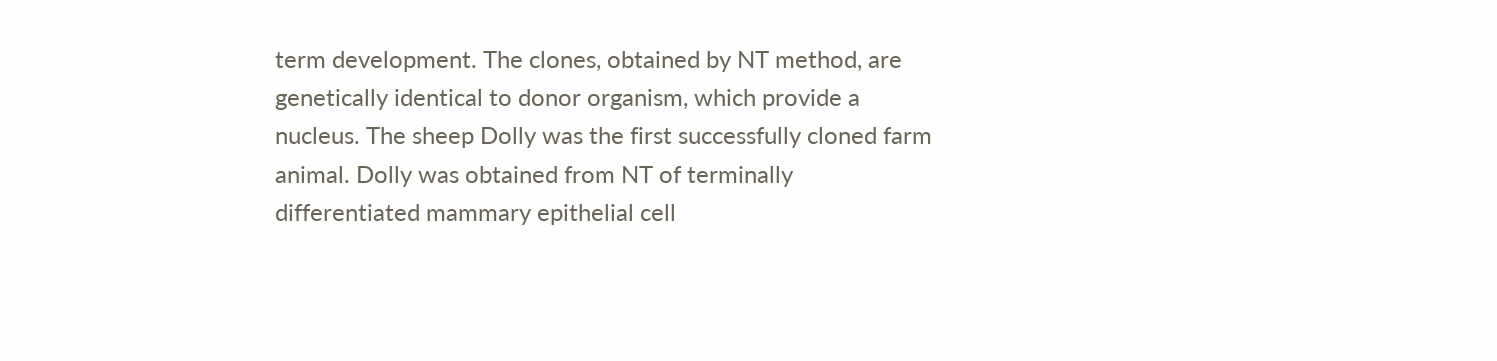term development. The clones, obtained by NT method, are genetically identical to donor organism, which provide a nucleus. The sheep Dolly was the first successfully cloned farm animal. Dolly was obtained from NT of terminally differentiated mammary epithelial cell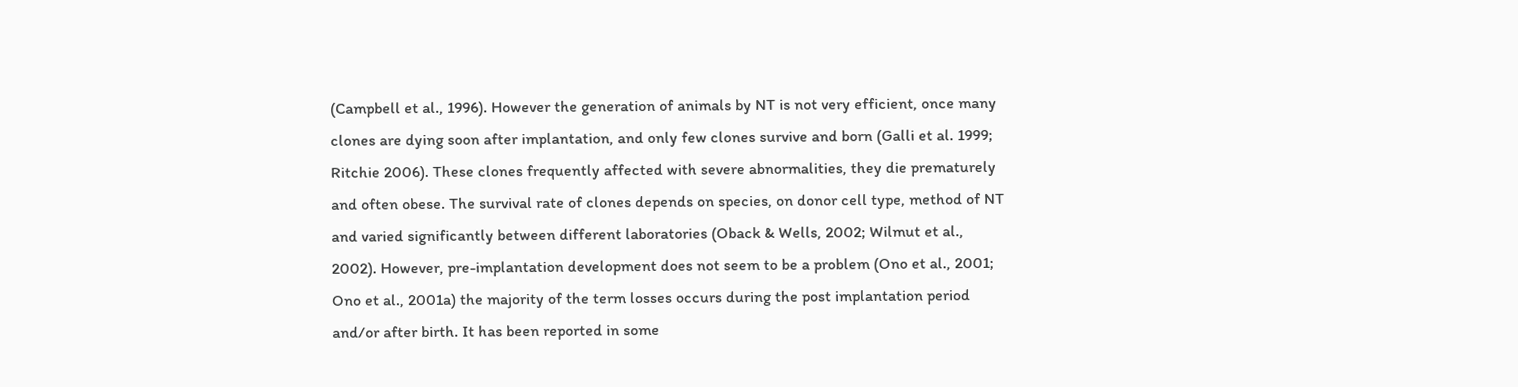(Campbell et al., 1996). However the generation of animals by NT is not very efficient, once many clones are dying soon after implantation, and only few clones survive and born (Galli et al. 1999; Ritchie 2006). These clones frequently affected with severe abnormalities, they die prematurely and often obese. The survival rate of clones depends on species, on donor cell type, method of NT and varied significantly between different laboratories (Oback & Wells, 2002; Wilmut et al., 2002). However, pre-implantation development does not seem to be a problem (Ono et al., 2001; Ono et al., 2001a) the majority of the term losses occurs during the post implantation period and/or after birth. It has been reported in some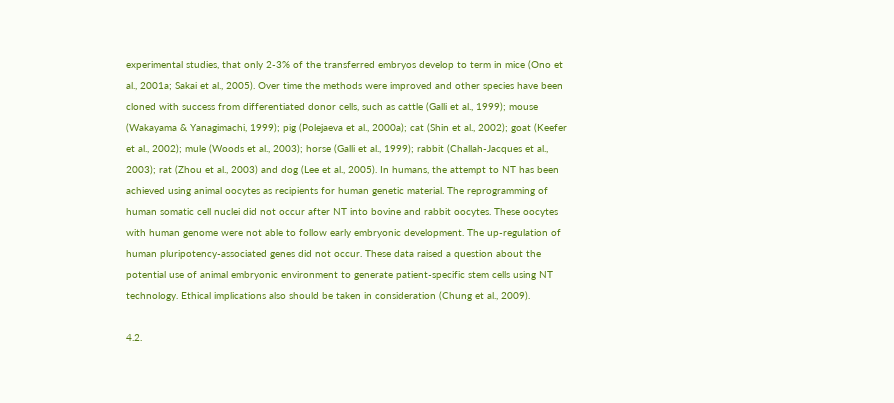experimental studies, that only 2-3% of the transferred embryos develop to term in mice (Ono et al., 2001a; Sakai et al., 2005). Over time the methods were improved and other species have been cloned with success from differentiated donor cells, such as cattle (Galli et al., 1999); mouse (Wakayama & Yanagimachi, 1999); pig (Polejaeva et al., 2000a); cat (Shin et al., 2002); goat (Keefer et al., 2002); mule (Woods et al., 2003); horse (Galli et al., 1999); rabbit (Challah-Jacques et al., 2003); rat (Zhou et al., 2003) and dog (Lee et al., 2005). In humans, the attempt to NT has been achieved using animal oocytes as recipients for human genetic material. The reprogramming of human somatic cell nuclei did not occur after NT into bovine and rabbit oocytes. These oocytes with human genome were not able to follow early embryonic development. The up-regulation of human pluripotency-associated genes did not occur. These data raised a question about the potential use of animal embryonic environment to generate patient-specific stem cells using NT technology. Ethical implications also should be taken in consideration (Chung et al., 2009).

4.2.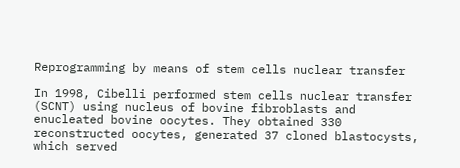Reprogramming by means of stem cells nuclear transfer

In 1998, Cibelli performed stem cells nuclear transfer (SCNT) using nucleus of bovine fibroblasts and enucleated bovine oocytes. They obtained 330 reconstructed oocytes, generated 37 cloned blastocysts, which served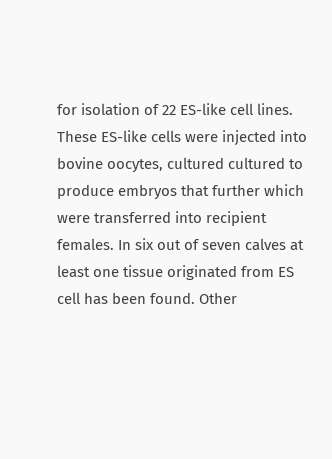for isolation of 22 ES-like cell lines. These ES-like cells were injected into bovine oocytes, cultured cultured to produce embryos that further which were transferred into recipient females. In six out of seven calves at least one tissue originated from ES cell has been found. Other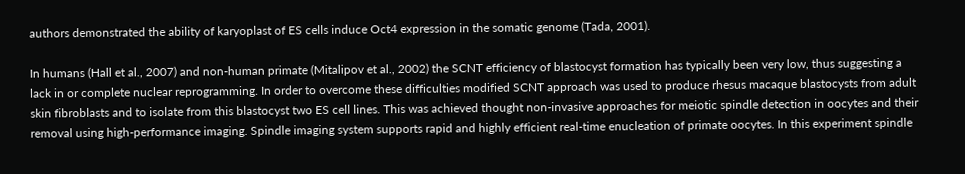authors demonstrated the ability of karyoplast of ES cells induce Oct4 expression in the somatic genome (Tada, 2001).

In humans (Hall et al., 2007) and non-human primate (Mitalipov et al., 2002) the SCNT efficiency of blastocyst formation has typically been very low, thus suggesting a lack in or complete nuclear reprogramming. In order to overcome these difficulties modified SCNT approach was used to produce rhesus macaque blastocysts from adult skin fibroblasts and to isolate from this blastocyst two ES cell lines. This was achieved thought non-invasive approaches for meiotic spindle detection in oocytes and their removal using high-performance imaging. Spindle imaging system supports rapid and highly efficient real-time enucleation of primate oocytes. In this experiment spindle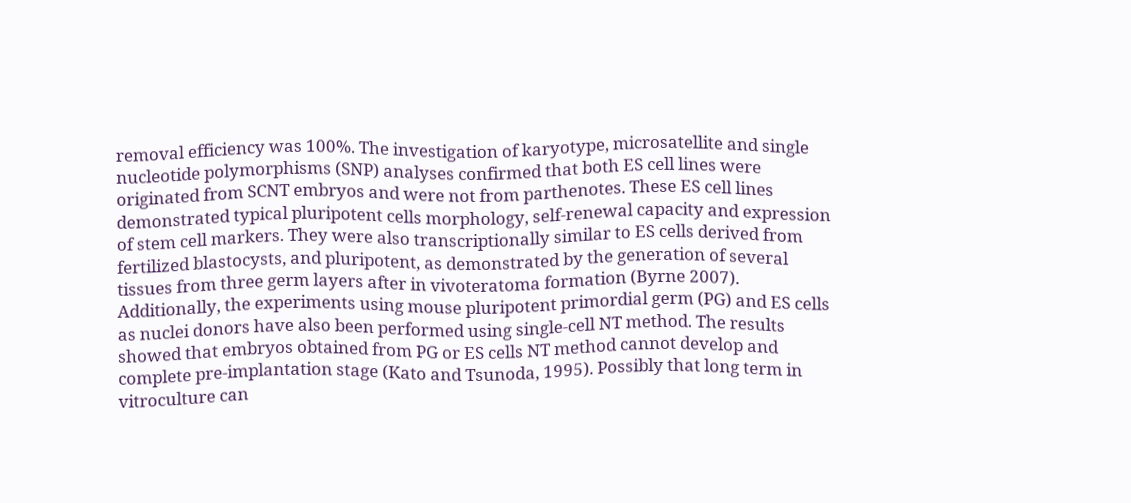removal efficiency was 100%. The investigation of karyotype, microsatellite and single nucleotide polymorphisms (SNP) analyses confirmed that both ES cell lines were originated from SCNT embryos and were not from parthenotes. These ES cell lines demonstrated typical pluripotent cells morphology, self-renewal capacity and expression of stem cell markers. They were also transcriptionally similar to ES cells derived from fertilized blastocysts, and pluripotent, as demonstrated by the generation of several tissues from three germ layers after in vivoteratoma formation (Byrne 2007). Additionally, the experiments using mouse pluripotent primordial germ (PG) and ES cells as nuclei donors have also been performed using single-cell NT method. The results showed that embryos obtained from PG or ES cells NT method cannot develop and complete pre-implantation stage (Kato and Tsunoda, 1995). Possibly that long term in vitroculture can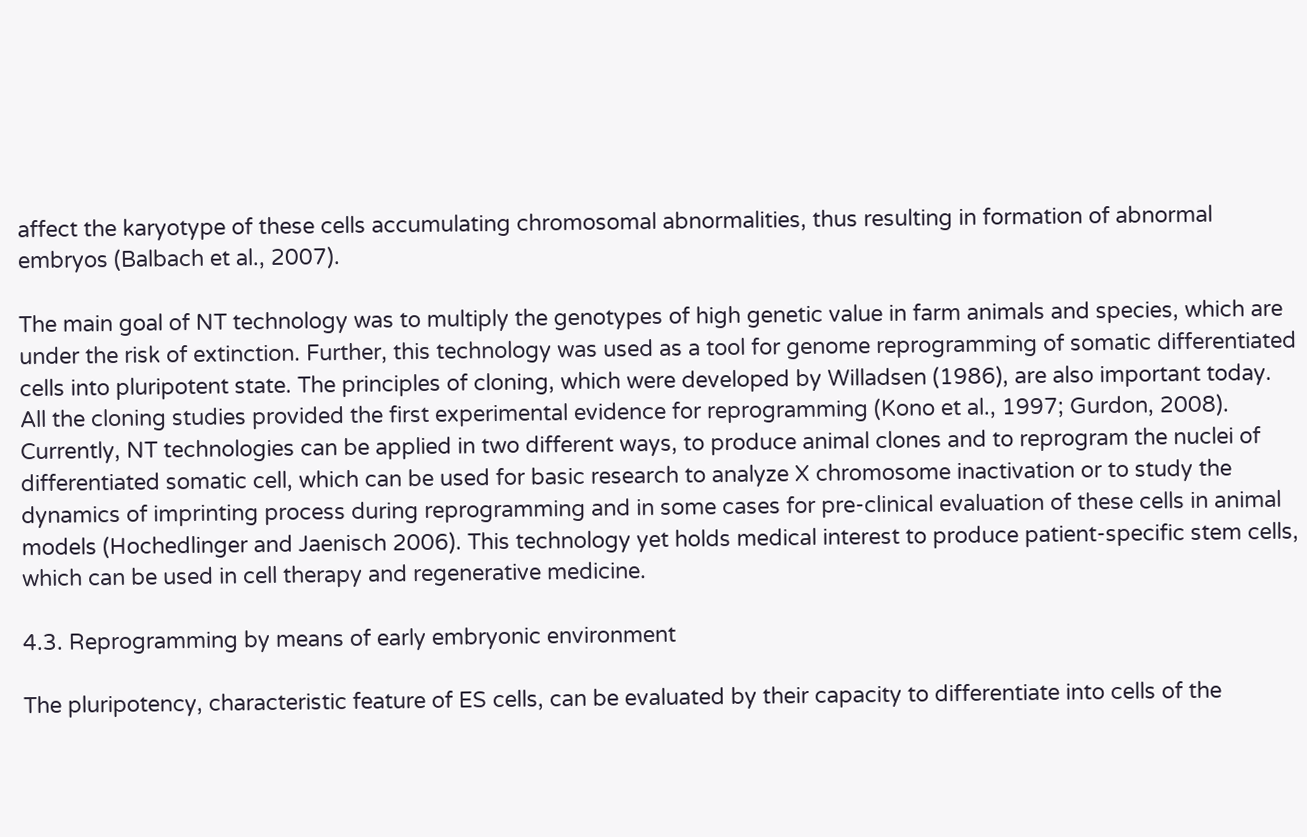affect the karyotype of these cells accumulating chromosomal abnormalities, thus resulting in formation of abnormal embryos (Balbach et al., 2007).

The main goal of NT technology was to multiply the genotypes of high genetic value in farm animals and species, which are under the risk of extinction. Further, this technology was used as a tool for genome reprogramming of somatic differentiated cells into pluripotent state. The principles of cloning, which were developed by Willadsen (1986), are also important today. All the cloning studies provided the first experimental evidence for reprogramming (Kono et al., 1997; Gurdon, 2008). Currently, NT technologies can be applied in two different ways, to produce animal clones and to reprogram the nuclei of differentiated somatic cell, which can be used for basic research to analyze X chromosome inactivation or to study the dynamics of imprinting process during reprogramming and in some cases for pre-clinical evaluation of these cells in animal models (Hochedlinger and Jaenisch 2006). This technology yet holds medical interest to produce patient-specific stem cells, which can be used in cell therapy and regenerative medicine.

4.3. Reprogramming by means of early embryonic environment

The pluripotency, characteristic feature of ES cells, can be evaluated by their capacity to differentiate into cells of the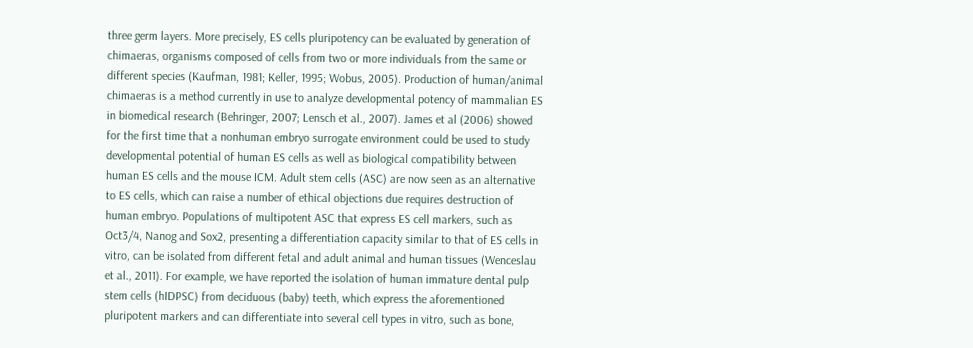three germ layers. More precisely, ES cells pluripotency can be evaluated by generation of chimaeras, organisms composed of cells from two or more individuals from the same or different species (Kaufman, 1981; Keller, 1995; Wobus, 2005). Production of human/animal chimaeras is a method currently in use to analyze developmental potency of mammalian ES in biomedical research (Behringer, 2007; Lensch et al., 2007). James et al (2006) showed for the first time that a nonhuman embryo surrogate environment could be used to study developmental potential of human ES cells as well as biological compatibility between human ES cells and the mouse ICM. Adult stem cells (ASC) are now seen as an alternative to ES cells, which can raise a number of ethical objections due requires destruction of human embryo. Populations of multipotent ASC that express ES cell markers, such as Oct3/4, Nanog and Sox2, presenting a differentiation capacity similar to that of ES cells in vitro, can be isolated from different fetal and adult animal and human tissues (Wenceslau et al., 2011). For example, we have reported the isolation of human immature dental pulp stem cells (hIDPSC) from deciduous (baby) teeth, which express the aforementioned pluripotent markers and can differentiate into several cell types in vitro, such as bone,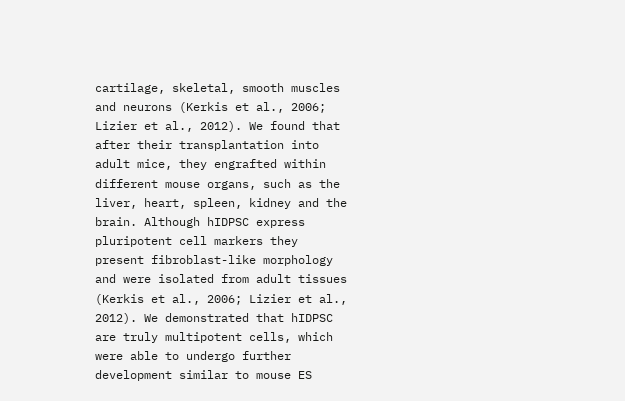cartilage, skeletal, smooth muscles and neurons (Kerkis et al., 2006; Lizier et al., 2012). We found that after their transplantation into adult mice, they engrafted within different mouse organs, such as the liver, heart, spleen, kidney and the brain. Although hIDPSC express pluripotent cell markers they present fibroblast-like morphology and were isolated from adult tissues (Kerkis et al., 2006; Lizier et al., 2012). We demonstrated that hIDPSC are truly multipotent cells, which were able to undergo further development similar to mouse ES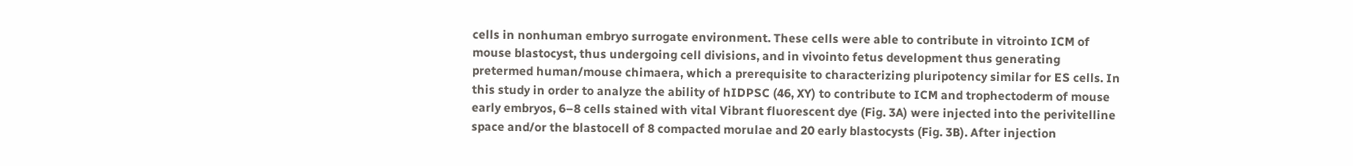cells in nonhuman embryo surrogate environment. These cells were able to contribute in vitrointo ICM of mouse blastocyst, thus undergoing cell divisions, and in vivointo fetus development thus generating pretermed human/mouse chimaera, which a prerequisite to characterizing pluripotency similar for ES cells. In this study in order to analyze the ability of hIDPSC (46, XY) to contribute to ICM and trophectoderm of mouse early embryos, 6–8 cells stained with vital Vibrant fluorescent dye (Fig. 3A) were injected into the perivitelline space and/or the blastocell of 8 compacted morulae and 20 early blastocysts (Fig. 3B). After injection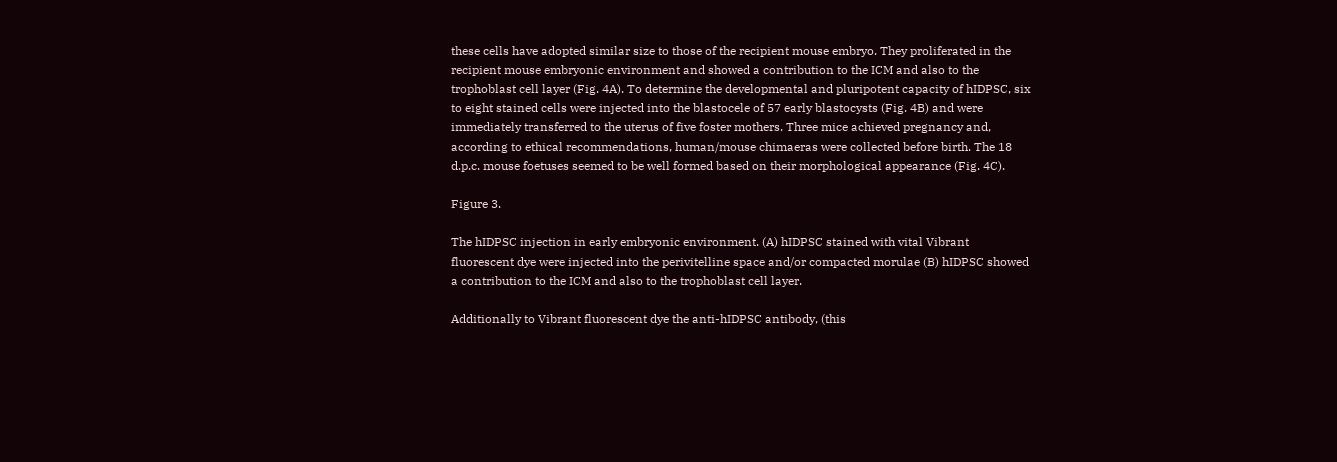these cells have adopted similar size to those of the recipient mouse embryo. They proliferated in the recipient mouse embryonic environment and showed a contribution to the ICM and also to the trophoblast cell layer (Fig. 4A). To determine the developmental and pluripotent capacity of hIDPSC, six to eight stained cells were injected into the blastocele of 57 early blastocysts (Fig. 4B) and were immediately transferred to the uterus of five foster mothers. Three mice achieved pregnancy and, according to ethical recommendations, human/mouse chimaeras were collected before birth. The 18 d.p.c. mouse foetuses seemed to be well formed based on their morphological appearance (Fig. 4C).

Figure 3.

The hIDPSC injection in early embryonic environment. (A) hIDPSC stained with vital Vibrant fluorescent dye were injected into the perivitelline space and/or compacted morulae (B) hIDPSC showed a contribution to the ICM and also to the trophoblast cell layer.

Additionally to Vibrant fluorescent dye the anti-hIDPSC antibody, (this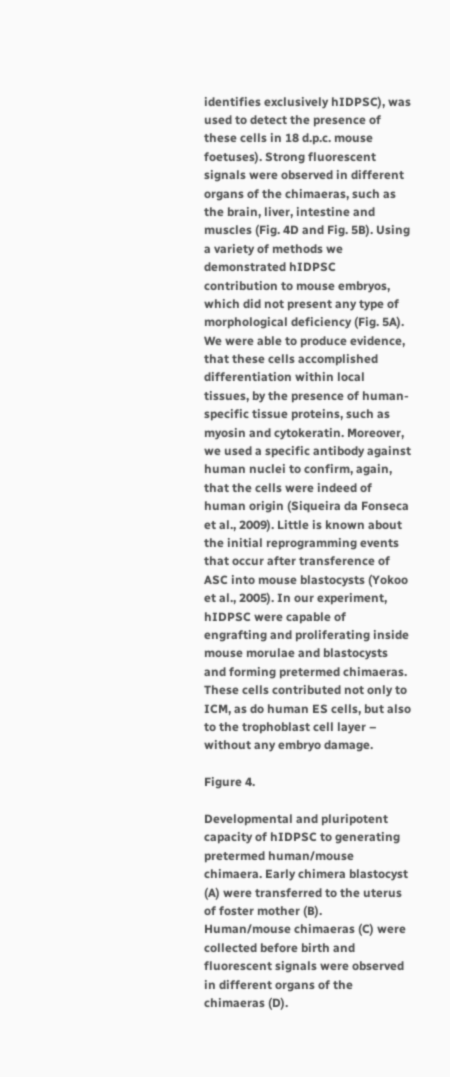identifies exclusively hIDPSC), was used to detect the presence of these cells in 18 d.p.c. mouse foetuses). Strong fluorescent signals were observed in different organs of the chimaeras, such as the brain, liver, intestine and muscles (Fig. 4D and Fig. 5B). Using a variety of methods we demonstrated hIDPSC contribution to mouse embryos, which did not present any type of morphological deficiency (Fig. 5A). We were able to produce evidence, that these cells accomplished differentiation within local tissues, by the presence of human-specific tissue proteins, such as myosin and cytokeratin. Moreover, we used a specific antibody against human nuclei to confirm, again, that the cells were indeed of human origin (Siqueira da Fonseca et al., 2009). Little is known about the initial reprogramming events that occur after transference of ASC into mouse blastocysts (Yokoo et al., 2005). In our experiment, hIDPSC were capable of engrafting and proliferating inside mouse morulae and blastocysts and forming pretermed chimaeras. These cells contributed not only to ICM, as do human ES cells, but also to the trophoblast cell layer – without any embryo damage.

Figure 4.

Developmental and pluripotent capacity of hIDPSC to generating pretermed human/mouse chimaera. Early chimera blastocyst (A) were transferred to the uterus of foster mother (B). Human/mouse chimaeras (C) were collected before birth and fluorescent signals were observed in different organs of the chimaeras (D).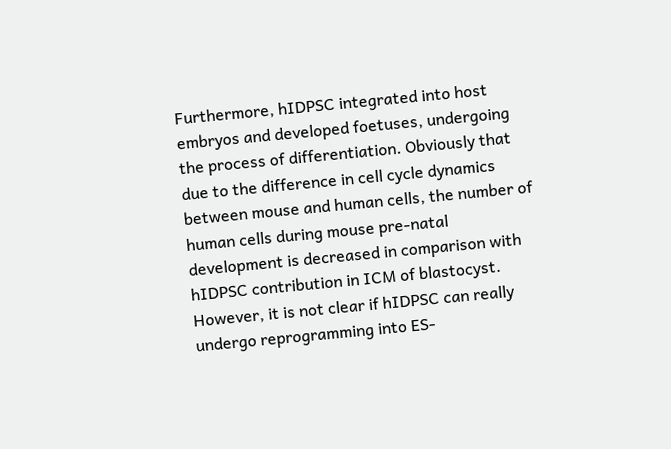Furthermore, hIDPSC integrated into host embryos and developed foetuses, undergoing the process of differentiation. Obviously that due to the difference in cell cycle dynamics between mouse and human cells, the number of human cells during mouse pre-natal development is decreased in comparison with hIDPSC contribution in ICM of blastocyst. However, it is not clear if hIDPSC can really undergo reprogramming into ES-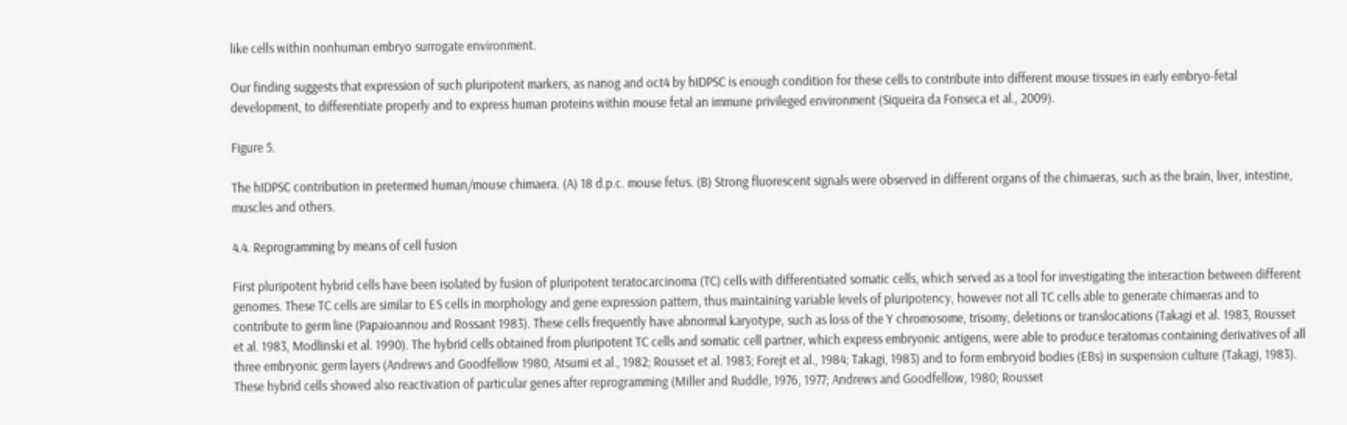like cells within nonhuman embryo surrogate environment.

Our finding suggests that expression of such pluripotent markers, as nanog and oct4 by hIDPSC is enough condition for these cells to contribute into different mouse tissues in early embryo-fetal development, to differentiate properly and to express human proteins within mouse fetal an immune privileged environment (Siqueira da Fonseca et al., 2009).

Figure 5.

The hIDPSC contribution in pretermed human/mouse chimaera. (A) 18 d.p.c. mouse fetus. (B) Strong fluorescent signals were observed in different organs of the chimaeras, such as the brain, liver, intestine, muscles and others.

4.4. Reprogramming by means of cell fusion

First pluripotent hybrid cells have been isolated by fusion of pluripotent teratocarcinoma (TC) cells with differentiated somatic cells, which served as a tool for investigating the interaction between different genomes. These TC cells are similar to ES cells in morphology and gene expression pattern, thus maintaining variable levels of pluripotency, however not all TC cells able to generate chimaeras and to contribute to germ line (Papaioannou and Rossant 1983). These cells frequently have abnormal karyotype, such as loss of the Y chromosome, trisomy, deletions or translocations (Takagi et al. 1983, Rousset et al. 1983, Modlinski et al. 1990). The hybrid cells obtained from pluripotent TC cells and somatic cell partner, which express embryonic antigens, were able to produce teratomas containing derivatives of all three embryonic germ layers (Andrews and Goodfellow 1980, Atsumi et al., 1982; Rousset et al. 1983; Forejt et al., 1984; Takagi, 1983) and to form embryoid bodies (EBs) in suspension culture (Takagi, 1983). These hybrid cells showed also reactivation of particular genes after reprogramming (Miller and Ruddle, 1976, 1977; Andrews and Goodfellow, 1980; Rousset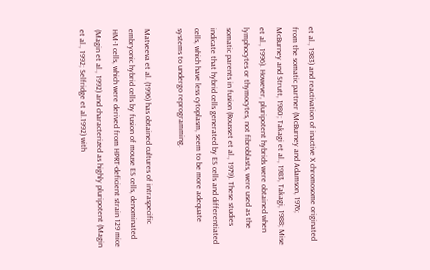et al., 1983) and reactivation of inactive X chromosome originated from the somatic partner (McBurney and Adamson, 1976; McBurney and Strutt, 1980; Takagi et al., 1983, Takagi, 1988; Mise et al., 1996). However, pluripotent hybrids were obtained when lymphocytes or thymocytes, not fibroblasts, were used as the somatic parents in fusion (Rousset et al., 1979). These studies indicate that hybrid cells generated by ES cells and differentiated cells, which have less cytoplasm, seem to be more adequate systems to undergo reprogramming.

Matveeva et al. (1996) has obtained cultures of intraspecific embryonic hybrid cells by fusion of mouse ES cells, denominated HM-1 cells, which were derived from HPRT-deficient strain 129 mice (Magin et al., 1992) and characterized as highly pluripotent (Magin et al., 1992; Selfridge et al.1992) with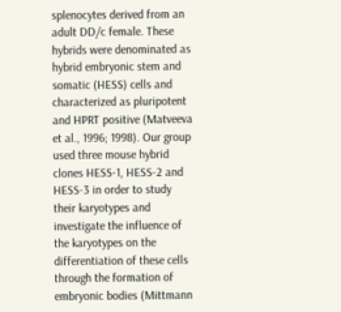splenocytes derived from an adult DD/c female. These hybrids were denominated as hybrid embryonic stem and somatic (HESS) cells and characterized as pluripotent and HPRT positive (Matveeva et al., 1996; 1998). Our group used three mouse hybrid clones HESS-1, HESS-2 and HESS-3 in order to study their karyotypes and investigate the influence of the karyotypes on the differentiation of these cells through the formation of embryonic bodies (Mittmann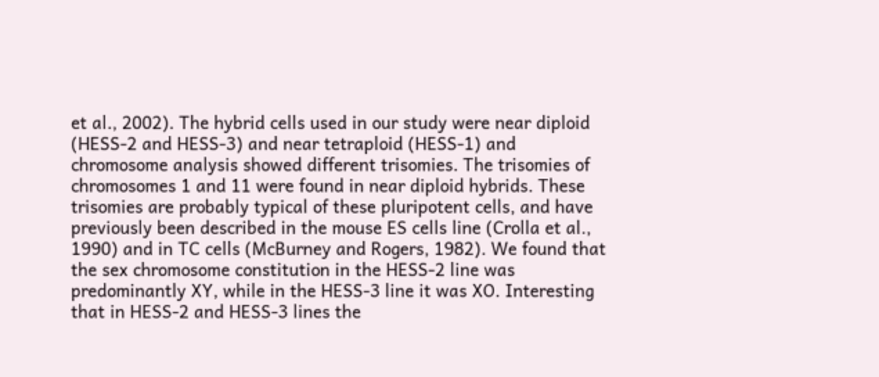et al., 2002). The hybrid cells used in our study were near diploid (HESS-2 and HESS-3) and near tetraploid (HESS-1) and chromosome analysis showed different trisomies. The trisomies of chromosomes 1 and 11 were found in near diploid hybrids. These trisomies are probably typical of these pluripotent cells, and have previously been described in the mouse ES cells line (Crolla et al., 1990) and in TC cells (McBurney and Rogers, 1982). We found that the sex chromosome constitution in the HESS-2 line was predominantly XY, while in the HESS-3 line it was XO. Interesting that in HESS-2 and HESS-3 lines the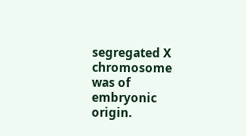segregated X chromosome was of embryonic origin.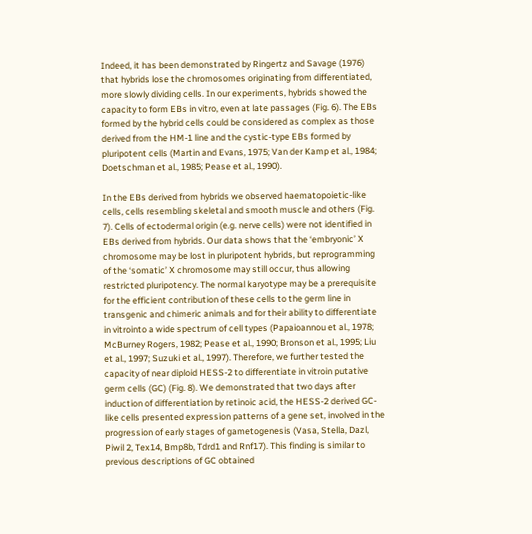Indeed, it has been demonstrated by Ringertz and Savage (1976) that hybrids lose the chromosomes originating from differentiated, more slowly dividing cells. In our experiments, hybrids showed the capacity to form EBs in vitro, even at late passages (Fig. 6). The EBs formed by the hybrid cells could be considered as complex as those derived from the HM-1 line and the cystic-type EBs formed by pluripotent cells (Martin and Evans, 1975; Van der Kamp et al., 1984; Doetschman et al., 1985; Pease et al., 1990).

In the EBs derived from hybrids we observed haematopoietic-like cells, cells resembling skeletal and smooth muscle and others (Fig. 7). Cells of ectodermal origin (e.g. nerve cells) were not identified in EBs derived from hybrids. Our data shows that the ‘embryonic’ X chromosome may be lost in pluripotent hybrids, but reprogramming of the ‘somatic’ X chromosome may still occur, thus allowing restricted pluripotency. The normal karyotype may be a prerequisite for the efficient contribution of these cells to the germ line in transgenic and chimeric animals and for their ability to differentiate in vitrointo a wide spectrum of cell types (Papaioannou et al., 1978; McBurney Rogers, 1982; Pease et al., 1990; Bronson et al., 1995; Liu et al., 1997; Suzuki et al., 1997). Therefore, we further tested the capacity of near diploid HESS-2 to differentiate in vitroin putative germ cells (GC) (Fig. 8). We demonstrated that two days after induction of differentiation by retinoic acid, the HESS-2 derived GC-like cells presented expression patterns of a gene set, involved in the progression of early stages of gametogenesis (Vasa, Stella, Dazl, Piwil 2, Tex14, Bmp8b, Tdrd1 and Rnf17). This finding is similar to previous descriptions of GC obtained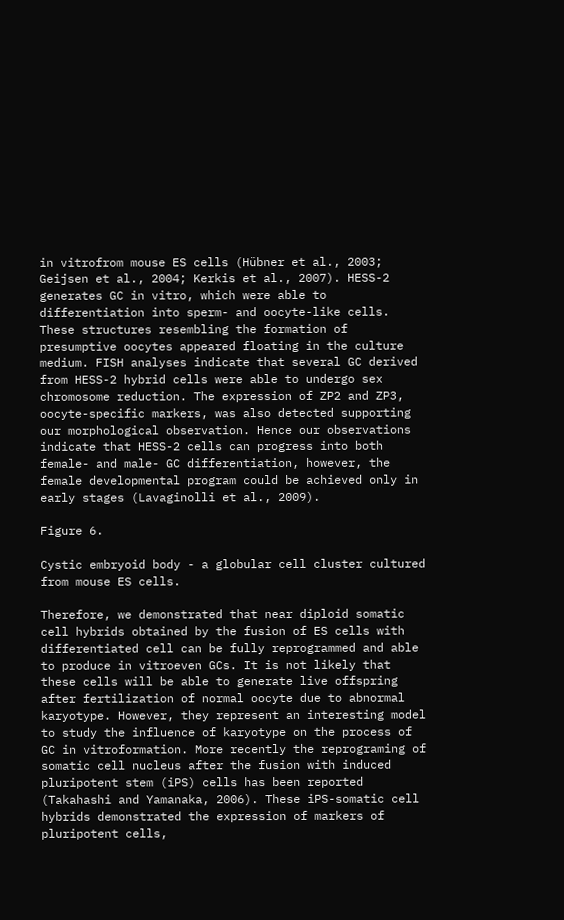in vitrofrom mouse ES cells (Hübner et al., 2003; Geijsen et al., 2004; Kerkis et al., 2007). HESS-2 generates GC in vitro, which were able to differentiation into sperm- and oocyte-like cells. These structures resembling the formation of presumptive oocytes appeared floating in the culture medium. FISH analyses indicate that several GC derived from HESS-2 hybrid cells were able to undergo sex chromosome reduction. The expression of ZP2 and ZP3, oocyte-specific markers, was also detected supporting our morphological observation. Hence our observations indicate that HESS-2 cells can progress into both female- and male- GC differentiation, however, the female developmental program could be achieved only in early stages (Lavaginolli et al., 2009).

Figure 6.

Cystic embryoid body - a globular cell cluster cultured from mouse ES cells.

Therefore, we demonstrated that near diploid somatic cell hybrids obtained by the fusion of ES cells with differentiated cell can be fully reprogrammed and able to produce in vitroeven GCs. It is not likely that these cells will be able to generate live offspring after fertilization of normal oocyte due to abnormal karyotype. However, they represent an interesting model to study the influence of karyotype on the process of GC in vitroformation. More recently the reprograming of somatic cell nucleus after the fusion with induced pluripotent stem (iPS) cells has been reported (Takahashi and Yamanaka, 2006). These iPS-somatic cell hybrids demonstrated the expression of markers of pluripotent cells,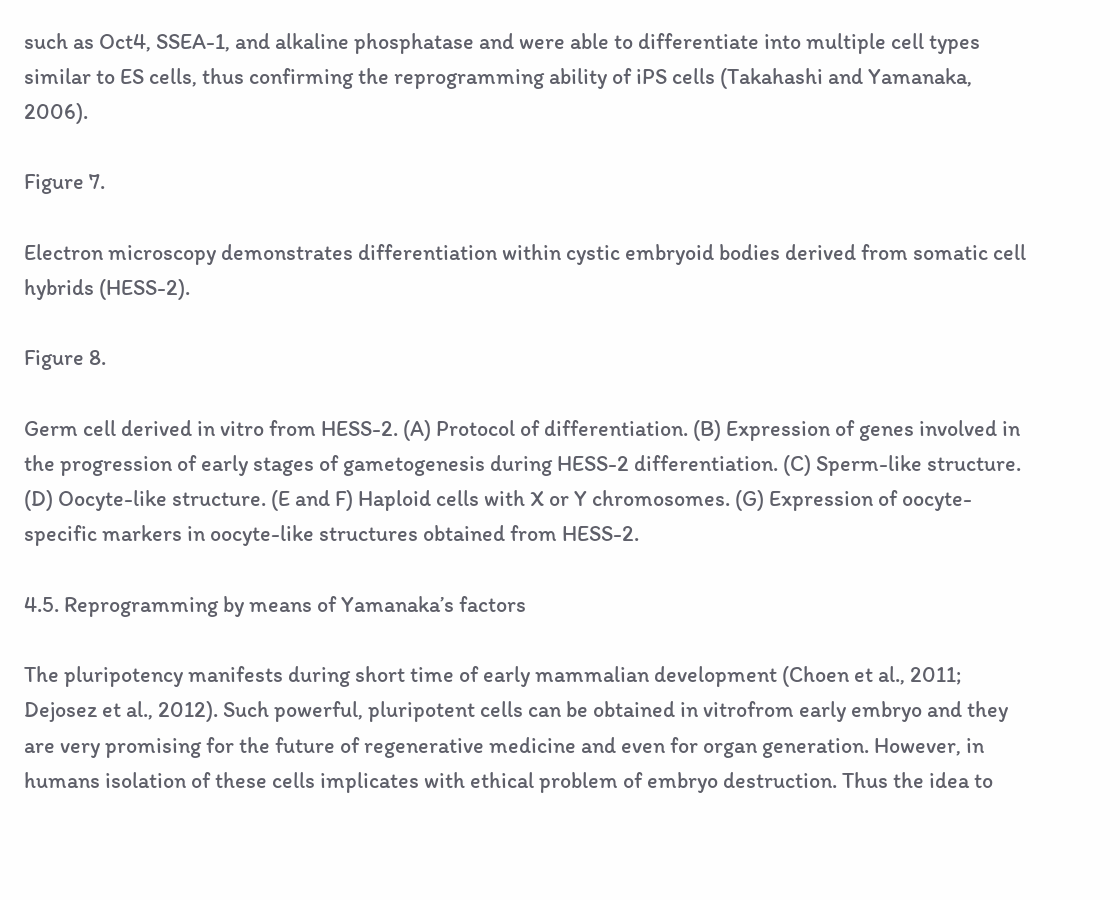such as Oct4, SSEA-1, and alkaline phosphatase and were able to differentiate into multiple cell types similar to ES cells, thus confirming the reprogramming ability of iPS cells (Takahashi and Yamanaka, 2006).

Figure 7.

Electron microscopy demonstrates differentiation within cystic embryoid bodies derived from somatic cell hybrids (HESS-2).

Figure 8.

Germ cell derived in vitro from HESS-2. (A) Protocol of differentiation. (B) Expression of genes involved in the progression of early stages of gametogenesis during HESS-2 differentiation. (C) Sperm-like structure. (D) Oocyte-like structure. (E and F) Haploid cells with X or Y chromosomes. (G) Expression of oocyte-specific markers in oocyte-like structures obtained from HESS-2.

4.5. Reprogramming by means of Yamanaka’s factors

The pluripotency manifests during short time of early mammalian development (Choen et al., 2011; Dejosez et al., 2012). Such powerful, pluripotent cells can be obtained in vitrofrom early embryo and they are very promising for the future of regenerative medicine and even for organ generation. However, in humans isolation of these cells implicates with ethical problem of embryo destruction. Thus the idea to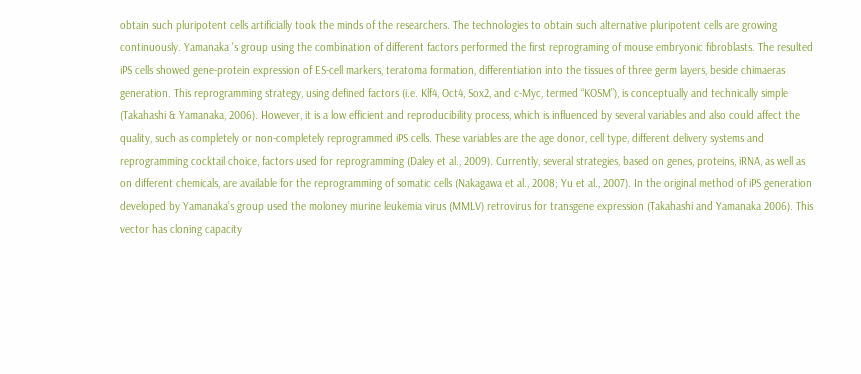obtain such pluripotent cells artificially took the minds of the researchers. The technologies to obtain such alternative pluripotent cells are growing continuously. Yamanaka 's group using the combination of different factors performed the first reprograming of mouse embryonic fibroblasts. The resulted iPS cells showed gene-protein expression of ES-cell markers, teratoma formation, differentiation into the tissues of three germ layers, beside chimaeras generation. This reprogramming strategy, using defined factors (i.e. Klf4, Oct4, Sox2, and c-Myc, termed “KOSM”), is conceptually and technically simple (Takahashi & Yamanaka, 2006). However, it is a low efficient and reproducibility process, which is influenced by several variables and also could affect the quality, such as completely or non-completely reprogrammed iPS cells. These variables are the age donor, cell type, different delivery systems and reprogramming cocktail choice, factors used for reprogramming (Daley et al., 2009). Currently, several strategies, based on genes, proteins, iRNA, as well as on different chemicals, are available for the reprogramming of somatic cells (Nakagawa et al., 2008; Yu et al., 2007). In the original method of iPS generation developed by Yamanaka’s group used the moloney murine leukemia virus (MMLV) retrovirus for transgene expression (Takahashi and Yamanaka 2006). This vector has cloning capacity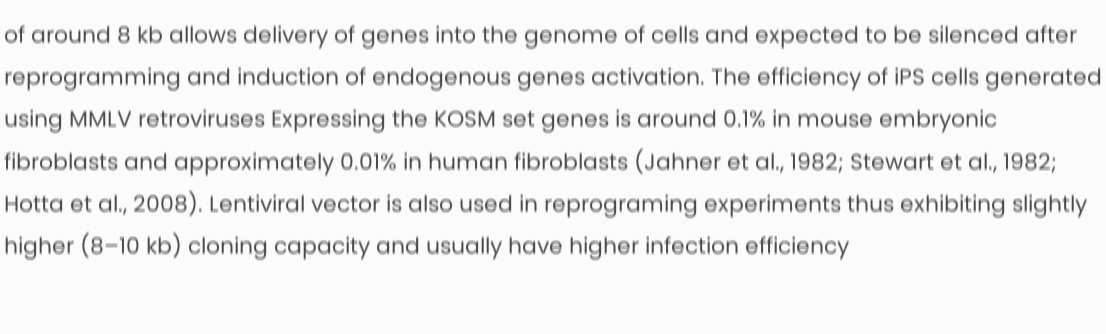of around 8 kb allows delivery of genes into the genome of cells and expected to be silenced after reprogramming and induction of endogenous genes activation. The efficiency of iPS cells generated using MMLV retroviruses Expressing the KOSM set genes is around 0.1% in mouse embryonic fibroblasts and approximately 0.01% in human fibroblasts (Jahner et al., 1982; Stewart et al., 1982; Hotta et al., 2008). Lentiviral vector is also used in reprograming experiments thus exhibiting slightly higher (8–10 kb) cloning capacity and usually have higher infection efficiency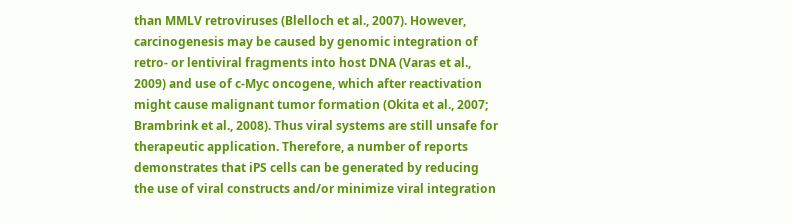than MMLV retroviruses (Blelloch et al., 2007). However, carcinogenesis may be caused by genomic integration of retro- or lentiviral fragments into host DNA (Varas et al., 2009) and use of c-Myc oncogene, which after reactivation might cause malignant tumor formation (Okita et al., 2007; Brambrink et al., 2008). Thus viral systems are still unsafe for therapeutic application. Therefore, a number of reports demonstrates that iPS cells can be generated by reducing the use of viral constructs and/or minimize viral integration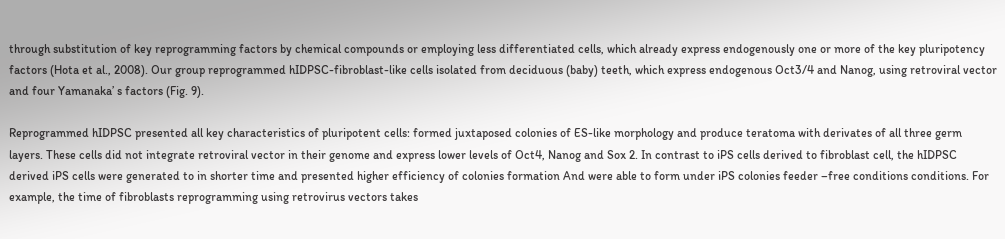through substitution of key reprogramming factors by chemical compounds or employing less differentiated cells, which already express endogenously one or more of the key pluripotency factors (Hota et al., 2008). Our group reprogrammed hIDPSC-fibroblast-like cells isolated from deciduous (baby) teeth, which express endogenous Oct3/4 and Nanog, using retroviral vector and four Yamanaka’ s factors (Fig. 9).

Reprogrammed hIDPSC presented all key characteristics of pluripotent cells: formed juxtaposed colonies of ES-like morphology and produce teratoma with derivates of all three germ layers. These cells did not integrate retroviral vector in their genome and express lower levels of Oct4, Nanog and Sox 2. In contrast to iPS cells derived to fibroblast cell, the hIDPSC derived iPS cells were generated to in shorter time and presented higher efficiency of colonies formation And were able to form under iPS colonies feeder –free conditions conditions. For example, the time of fibroblasts reprogramming using retrovirus vectors takes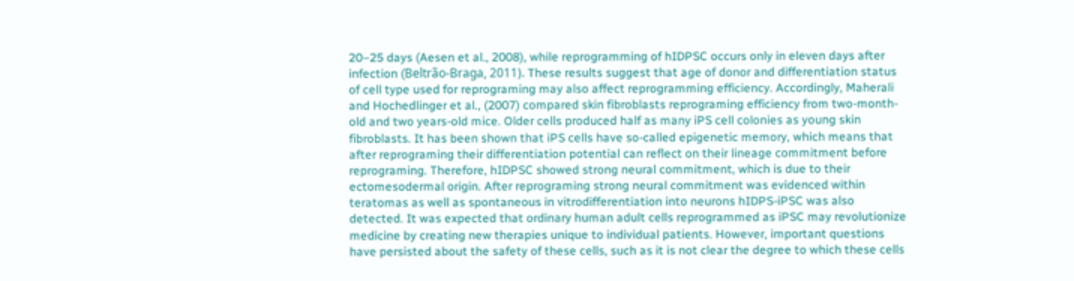20–25 days (Aesen et al., 2008), while reprogramming of hIDPSC occurs only in eleven days after infection (Beltrão-Braga, 2011). These results suggest that age of donor and differentiation status of cell type used for reprograming may also affect reprogramming efficiency. Accordingly, Maherali and Hochedlinger et al., (2007) compared skin fibroblasts reprograming efficiency from two-month-old and two years-old mice. Older cells produced half as many iPS cell colonies as young skin fibroblasts. It has been shown that iPS cells have so-called epigenetic memory, which means that after reprograming their differentiation potential can reflect on their lineage commitment before reprograming. Therefore, hIDPSC showed strong neural commitment, which is due to their ectomesodermal origin. After reprograming strong neural commitment was evidenced within teratomas as well as spontaneous in vitrodifferentiation into neurons hIDPS-iPSC was also detected. It was expected that ordinary human adult cells reprogrammed as iPSC may revolutionize medicine by creating new therapies unique to individual patients. However, important questions have persisted about the safety of these cells, such as it is not clear the degree to which these cells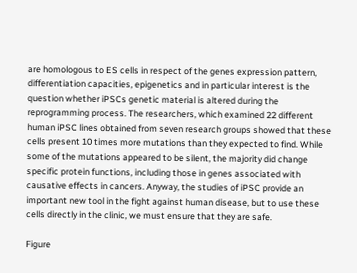are homologous to ES cells in respect of the genes expression pattern, differentiation capacities, epigenetics and in particular interest is the question whether iPSCs genetic material is altered during the reprogramming process. The researchers, which examined 22 different human iPSC lines obtained from seven research groups showed that these cells present 10 times more mutations than they expected to find. While some of the mutations appeared to be silent, the majority did change specific protein functions, including those in genes associated with causative effects in cancers. Anyway, the studies of iPSC provide an important new tool in the fight against human disease, but to use these cells directly in the clinic, we must ensure that they are safe.

Figure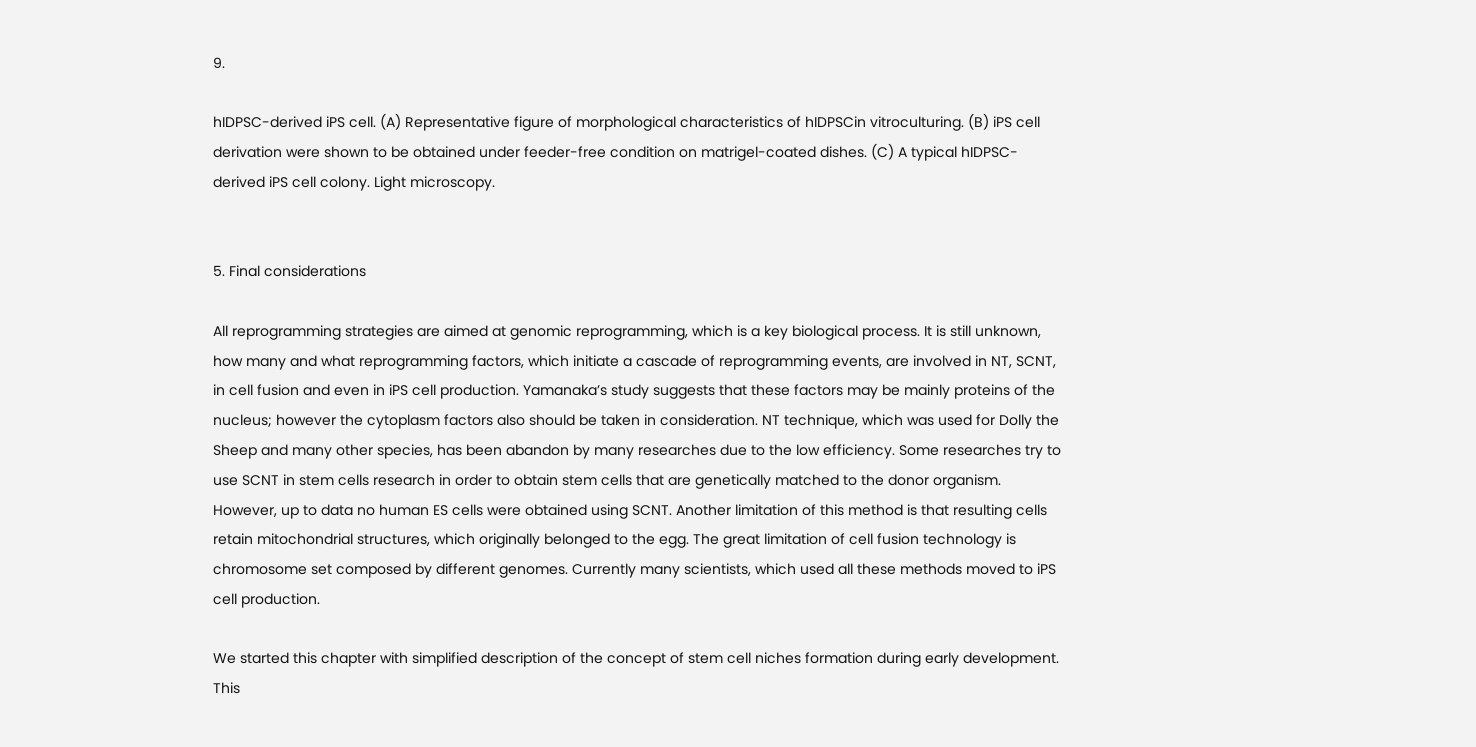9.

hIDPSC-derived iPS cell. (A) Representative figure of morphological characteristics of hIDPSCin vitroculturing. (B) iPS cell derivation were shown to be obtained under feeder-free condition on matrigel-coated dishes. (C) A typical hIDPSC-derived iPS cell colony. Light microscopy.


5. Final considerations

All reprogramming strategies are aimed at genomic reprogramming, which is a key biological process. It is still unknown, how many and what reprogramming factors, which initiate a cascade of reprogramming events, are involved in NT, SCNT, in cell fusion and even in iPS cell production. Yamanaka’s study suggests that these factors may be mainly proteins of the nucleus; however the cytoplasm factors also should be taken in consideration. NT technique, which was used for Dolly the Sheep and many other species, has been abandon by many researches due to the low efficiency. Some researches try to use SCNT in stem cells research in order to obtain stem cells that are genetically matched to the donor organism. However, up to data no human ES cells were obtained using SCNT. Another limitation of this method is that resulting cells retain mitochondrial structures, which originally belonged to the egg. The great limitation of cell fusion technology is chromosome set composed by different genomes. Currently many scientists, which used all these methods moved to iPS cell production.

We started this chapter with simplified description of the concept of stem cell niches formation during early development. This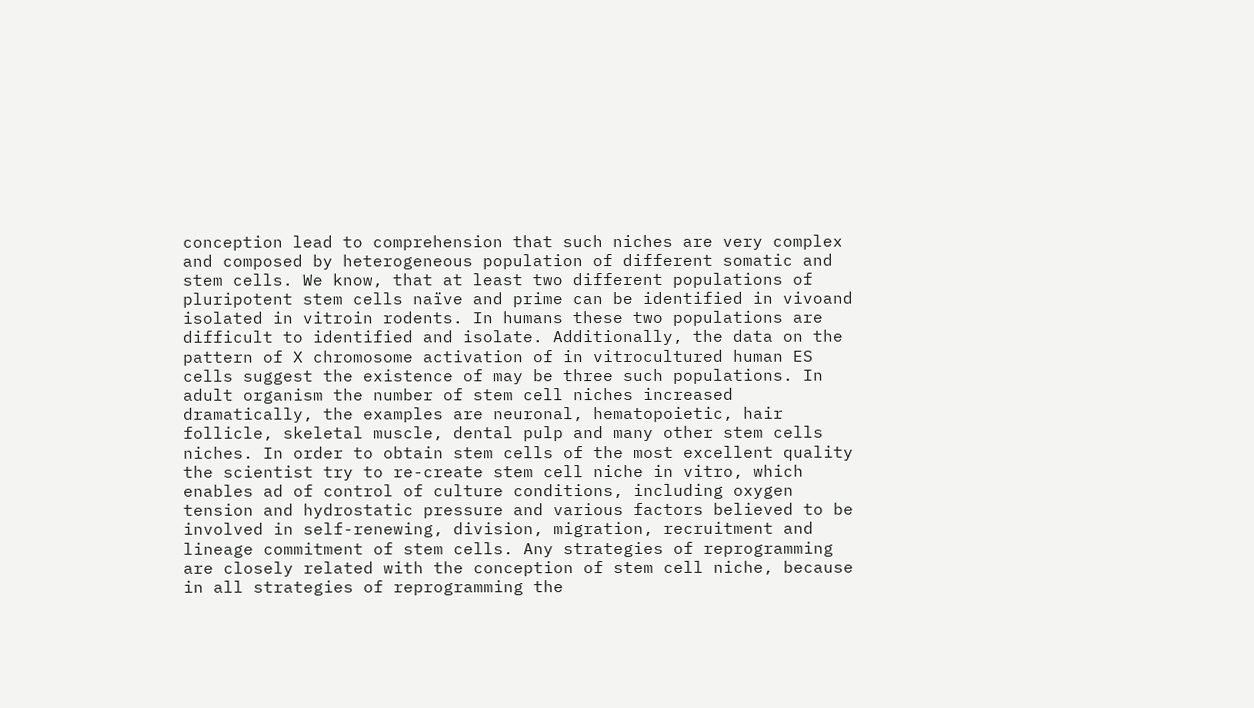conception lead to comprehension that such niches are very complex and composed by heterogeneous population of different somatic and stem cells. We know, that at least two different populations of pluripotent stem cells naïve and prime can be identified in vivoand isolated in vitroin rodents. In humans these two populations are difficult to identified and isolate. Additionally, the data on the pattern of X chromosome activation of in vitrocultured human ES cells suggest the existence of may be three such populations. In adult organism the number of stem cell niches increased dramatically, the examples are neuronal, hematopoietic, hair follicle, skeletal muscle, dental pulp and many other stem cells niches. In order to obtain stem cells of the most excellent quality the scientist try to re-create stem cell niche in vitro, which enables ad of control of culture conditions, including oxygen tension and hydrostatic pressure and various factors believed to be involved in self-renewing, division, migration, recruitment and lineage commitment of stem cells. Any strategies of reprogramming are closely related with the conception of stem cell niche, because in all strategies of reprogramming the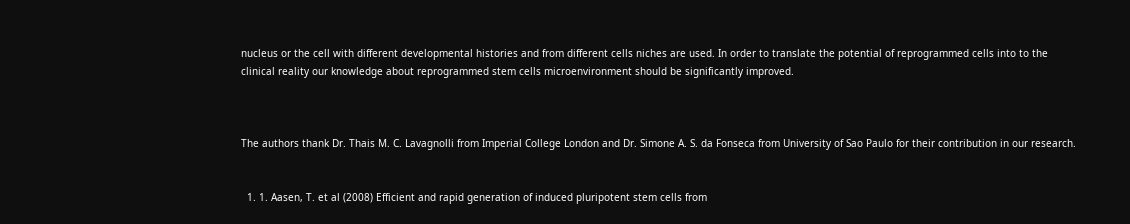nucleus or the cell with different developmental histories and from different cells niches are used. In order to translate the potential of reprogrammed cells into to the clinical reality our knowledge about reprogrammed stem cells microenvironment should be significantly improved.



The authors thank Dr. Thais M. C. Lavagnolli from Imperial College London and Dr. Simone A. S. da Fonseca from University of Sao Paulo for their contribution in our research.


  1. 1. Aasen, T. et al (2008) Efficient and rapid generation of induced pluripotent stem cells from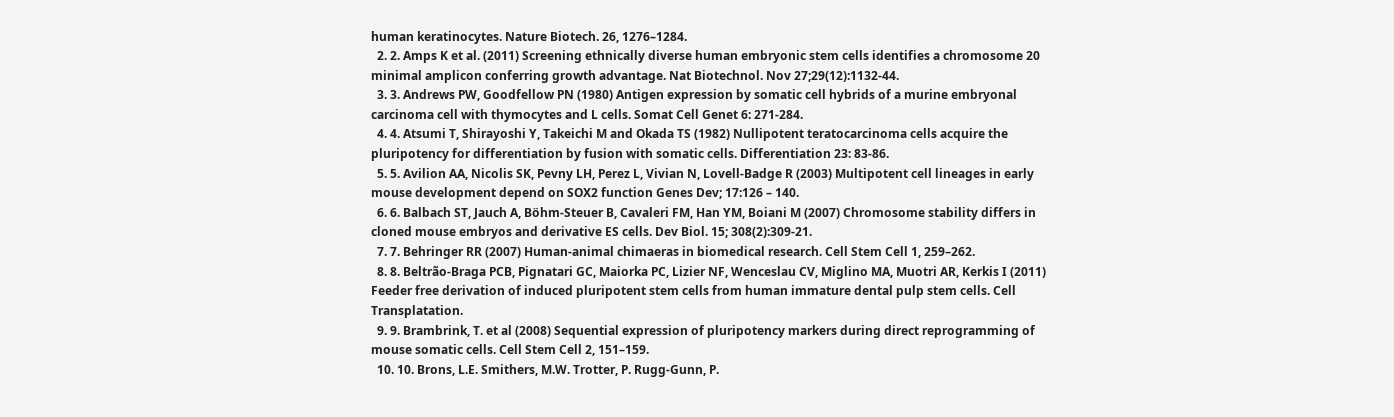human keratinocytes. Nature Biotech. 26, 1276–1284.
  2. 2. Amps K et al. (2011) Screening ethnically diverse human embryonic stem cells identifies a chromosome 20 minimal amplicon conferring growth advantage. Nat Biotechnol. Nov 27;29(12):1132-44.
  3. 3. Andrews PW, Goodfellow PN (1980) Antigen expression by somatic cell hybrids of a murine embryonal carcinoma cell with thymocytes and L cells. Somat Cell Genet 6: 271-284.
  4. 4. Atsumi T, Shirayoshi Y, Takeichi M and Okada TS (1982) Nullipotent teratocarcinoma cells acquire the pluripotency for differentiation by fusion with somatic cells. Differentiation 23: 83-86.
  5. 5. Avilion AA, Nicolis SK, Pevny LH, Perez L, Vivian N, Lovell-Badge R (2003) Multipotent cell lineages in early mouse development depend on SOX2 function Genes Dev; 17:126 – 140.
  6. 6. Balbach ST, Jauch A, Böhm-Steuer B, Cavaleri FM, Han YM, Boiani M (2007) Chromosome stability differs in cloned mouse embryos and derivative ES cells. Dev Biol. 15; 308(2):309-21.
  7. 7. Behringer RR (2007) Human-animal chimaeras in biomedical research. Cell Stem Cell 1, 259–262.
  8. 8. Beltrão-Braga PCB, Pignatari GC, Maiorka PC, Lizier NF, Wenceslau CV, Miglino MA, Muotri AR, Kerkis I (2011) Feeder free derivation of induced pluripotent stem cells from human immature dental pulp stem cells. Cell Transplatation.
  9. 9. Brambrink, T. et al (2008) Sequential expression of pluripotency markers during direct reprogramming of mouse somatic cells. Cell Stem Cell 2, 151–159.
  10. 10. Brons, L.E. Smithers, M.W. Trotter, P. Rugg-Gunn, P.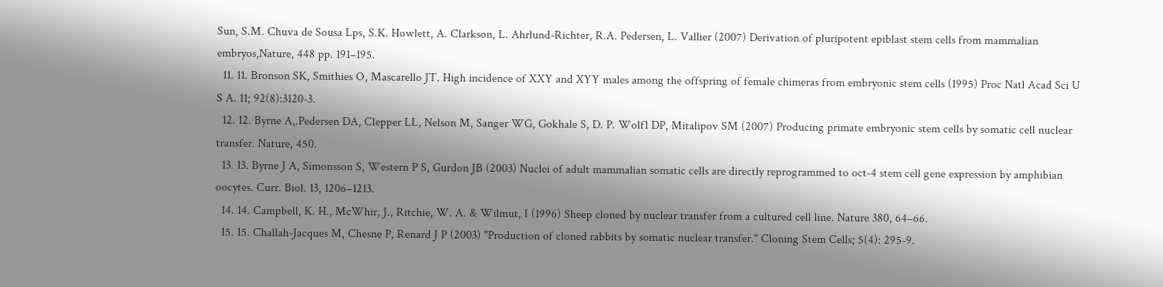Sun, S.M. Chuva de Sousa Lps, S.K. Howlett, A. Clarkson, L. Ahrlund-Richter, R.A. Pedersen, L. Vallier (2007) Derivation of pluripotent epiblast stem cells from mammalian embryos,Nature, 448 pp. 191–195.
  11. 11. Bronson SK, Smithies O, Mascarello JT. High incidence of XXY and XYY males among the offspring of female chimeras from embryonic stem cells (1995) Proc Natl Acad Sci U S A. 11; 92(8):3120-3.
  12. 12. Byrne A,.Pedersen DA, Clepper LL, Nelson M, Sanger WG, Gokhale S, D. P. Wolf1 DP, Mitalipov SM (2007) Producing primate embryonic stem cells by somatic cell nuclear transfer. Nature, 450.
  13. 13. Byrne J A, Simonsson S, Western P S, Gurdon JB (2003) Nuclei of adult mammalian somatic cells are directly reprogrammed to oct‐4 stem cell gene expression by amphibian oocytes. Curr. Biol. 13, 1206–1213.
  14. 14. Campbell, K. H., McWhir, J., Ritchie, W. A. & Wilmut, I (1996) Sheep cloned by nuclear transfer from a cultured cell line. Nature 380, 64–66.
  15. 15. Challah-Jacques M, Chesne P, Renard J P (2003) "Production of cloned rabbits by somatic nuclear transfer." Cloning Stem Cells; 5(4): 295-9.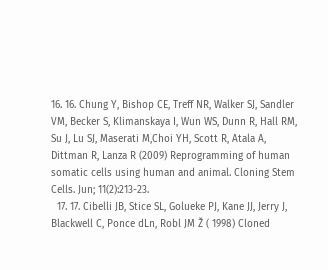16. 16. Chung Y, Bishop CE, Treff NR, Walker SJ, Sandler VM, Becker S, Klimanskaya I, Wun WS, Dunn R, Hall RM, Su J, Lu SJ, Maserati M,Choi YH, Scott R, Atala A, Dittman R, Lanza R (2009) Reprogramming of human somatic cells using human and animal. Cloning Stem Cells. Jun; 11(2):213-23.
  17. 17. Cibelli JB, Stice SL, Golueke PJ, Kane JJ, Jerry J, Blackwell C, Ponce dLn, Robl JM Ž ( 1998) Cloned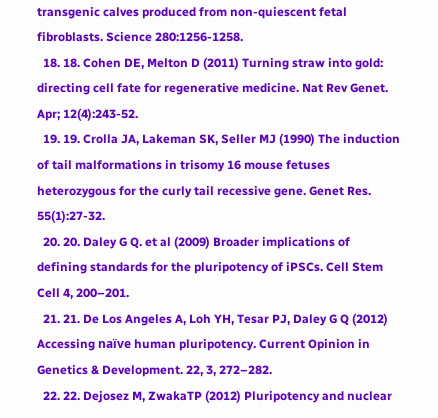transgenic calves produced from non-quiescent fetal fibroblasts. Science 280:1256-1258.
  18. 18. Cohen DE, Melton D (2011) Turning straw into gold: directing cell fate for regenerative medicine. Nat Rev Genet. Apr; 12(4):243-52.
  19. 19. Crolla JA, Lakeman SK, Seller MJ (1990) The induction of tail malformations in trisomy 16 mouse fetuses heterozygous for the curly tail recessive gene. Genet Res. 55(1):27-32.
  20. 20. Daley G Q. et al (2009) Broader implications of defining standards for the pluripotency of iPSCs. Cell Stem Cell 4, 200–201.
  21. 21. De Los Angeles A, Loh YH, Tesar PJ, Daley G Q (2012) Accessing naïve human pluripotency. Current Opinion in Genetics & Development. 22, 3, 272–282.
  22. 22. Dejosez M, ZwakaTP (2012) Pluripotency and nuclear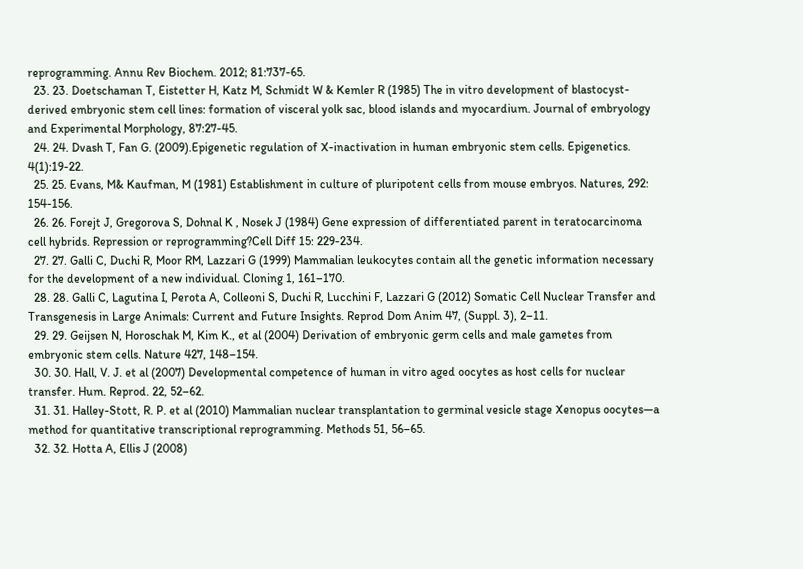reprogramming. Annu Rev Biochem. 2012; 81:737-65.
  23. 23. Doetschaman T, Eistetter H, Katz M, Schmidt W & Kemler R (1985) The in vitro development of blastocyst-derived embryonic stem cell lines: formation of visceral yolk sac, blood islands and myocardium. Journal of embryology and Experimental Morphology, 87:27-45.
  24. 24. Dvash T, Fan G. (2009).Epigenetic regulation of X-inactivation in human embryonic stem cells. Epigenetics. 4(1):19-22.
  25. 25. Evans, M& Kaufman, M (1981) Establishment in culture of pluripotent cells from mouse embryos. Natures, 292: 154-156.
  26. 26. Forejt J, Gregorova S, Dohnal K , Nosek J (1984) Gene expression of differentiated parent in teratocarcinoma cell hybrids. Repression or reprogramming?Cell Diff 15: 229-234.
  27. 27. Galli C, Duchi R, Moor RM, Lazzari G (1999) Mammalian leukocytes contain all the genetic information necessary for the development of a new individual. Cloning 1, 161–170.
  28. 28. Galli C, Lagutina I, Perota A, Colleoni S, Duchi R, Lucchini F, Lazzari G (2012) Somatic Cell Nuclear Transfer and Transgenesis in Large Animals: Current and Future Insights. Reprod Dom Anim 47, (Suppl. 3), 2–11.
  29. 29. Geijsen N, Horoschak M, Kim K., et al (2004) Derivation of embryonic germ cells and male gametes from embryonic stem cells. Nature 427, 148–154.
  30. 30. Hall, V. J. et al (2007) Developmental competence of human in vitro aged oocytes as host cells for nuclear transfer. Hum. Reprod. 22, 52–62.
  31. 31. Halley-Stott, R. P. et al (2010) Mammalian nuclear transplantation to germinal vesicle stage Xenopus oocytes—a method for quantitative transcriptional reprogramming. Methods 51, 56–65.
  32. 32. Hotta A, Ellis J (2008)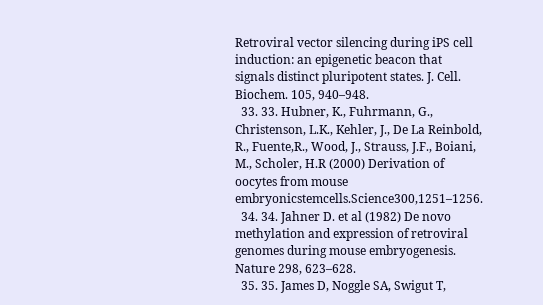Retroviral vector silencing during iPS cell induction: an epigenetic beacon that signals distinct pluripotent states. J. Cell. Biochem. 105, 940–948.
  33. 33. Hubner, K., Fuhrmann, G., Christenson, L.K., Kehler, J., De La Reinbold, R., Fuente,R., Wood, J., Strauss, J.F., Boiani, M., Scholer, H.R (2000) Derivation of oocytes from mouse embryonicstemcells.Science300,1251–1256.
  34. 34. Jahner D. et al (1982) De novo methylation and expression of retroviral genomes during mouse embryogenesis. Nature 298, 623–628.
  35. 35. James D, Noggle SA, Swigut T,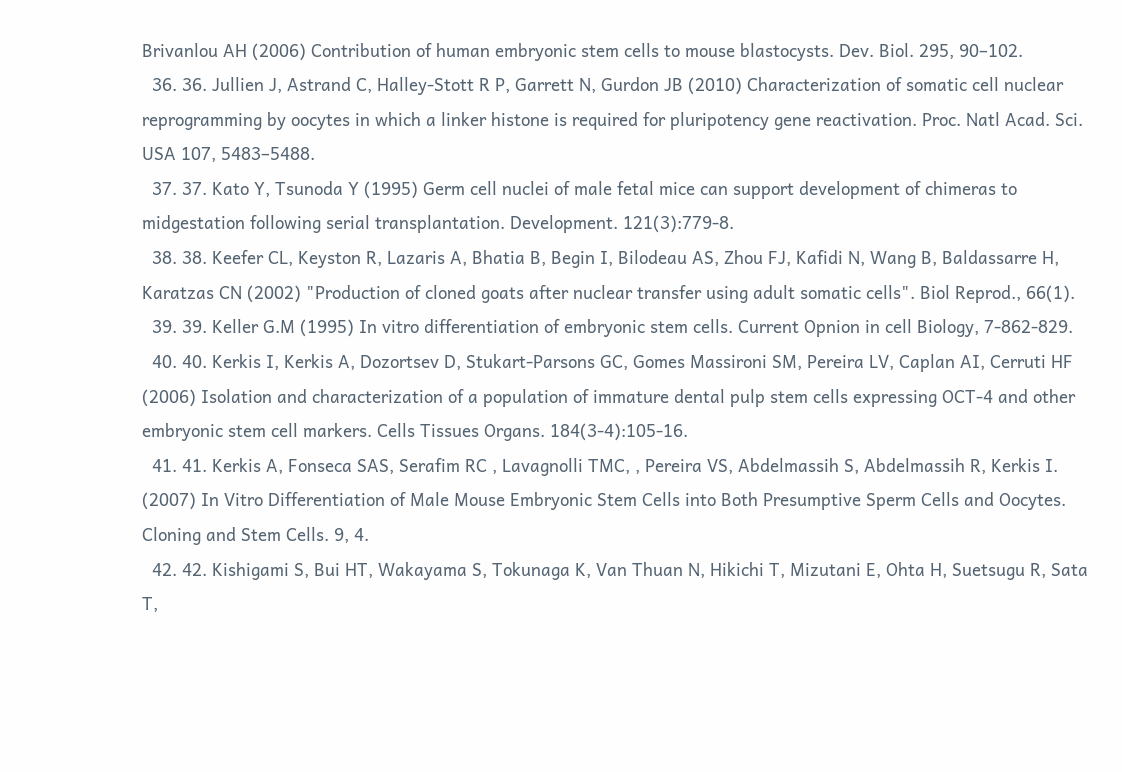Brivanlou AH (2006) Contribution of human embryonic stem cells to mouse blastocysts. Dev. Biol. 295, 90–102.
  36. 36. Jullien J, Astrand C, Halley-Stott R P, Garrett N, Gurdon JB (2010) Characterization of somatic cell nuclear reprogramming by oocytes in which a linker histone is required for pluripotency gene reactivation. Proc. Natl Acad. Sci. USA 107, 5483–5488.
  37. 37. Kato Y, Tsunoda Y (1995) Germ cell nuclei of male fetal mice can support development of chimeras to midgestation following serial transplantation. Development. 121(3):779-8.
  38. 38. Keefer CL, Keyston R, Lazaris A, Bhatia B, Begin I, Bilodeau AS, Zhou FJ, Kafidi N, Wang B, Baldassarre H, Karatzas CN (2002) "Production of cloned goats after nuclear transfer using adult somatic cells". Biol Reprod., 66(1).
  39. 39. Keller G.M (1995) In vitro differentiation of embryonic stem cells. Current Opnion in cell Biology, 7-862-829.
  40. 40. Kerkis I, Kerkis A, Dozortsev D, Stukart-Parsons GC, Gomes Massironi SM, Pereira LV, Caplan AI, Cerruti HF (2006) Isolation and characterization of a population of immature dental pulp stem cells expressing OCT-4 and other embryonic stem cell markers. Cells Tissues Organs. 184(3-4):105-16.
  41. 41. Kerkis A, Fonseca SAS, Serafim RC , Lavagnolli TMC, , Pereira VS, Abdelmassih S, Abdelmassih R, Kerkis I. (2007) In Vitro Differentiation of Male Mouse Embryonic Stem Cells into Both Presumptive Sperm Cells and Oocytes. Cloning and Stem Cells. 9, 4.
  42. 42. Kishigami S, Bui HT, Wakayama S, Tokunaga K, Van Thuan N, Hikichi T, Mizutani E, Ohta H, Suetsugu R, Sata T,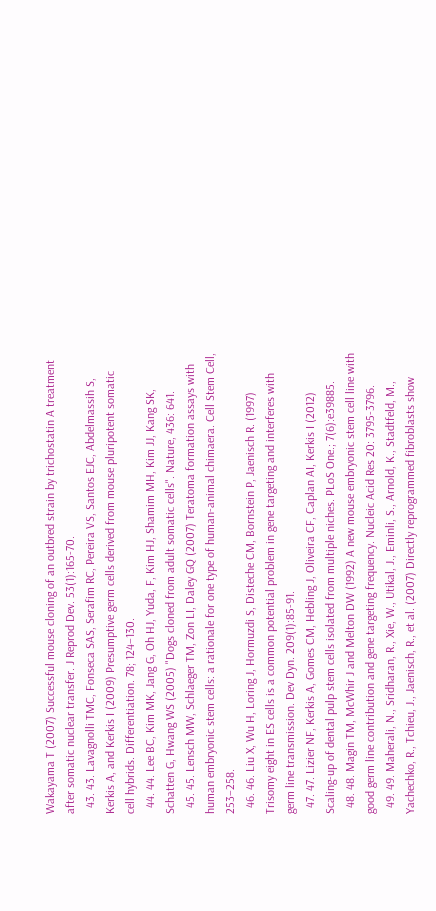Wakayama T (2007) Successful mouse cloning of an outbred strain by trichostatin A treatment after somatic nuclear transfer. J Reprod Dev. 53(1):165-70.
  43. 43. Lavagnolli TMC, Fonseca SAS, Serafim RC, Pereira VS, Santos EJC, Abdelmassih S, Kerkis A, and Kerkis I (2009) Presumptive germ cells derived from mouse pluripotent somatic cell hybrids. Differentiation. 78; 124–130.
  44. 44. Lee BC, Kim MK, Jang G, Oh HJ, Yuda, F, Kim HJ, Shamim MH, Kim JJ, Kang SK, Schatten G, Hwang WS (2005) "Dogs cloned from adult somatic cells". Nature, 436: 641.
  45. 45. Lensch MW, Schlaeger TM, Zon LI, Daley GQ (2007) Teratoma formation assays with human embryonic stem cells: a rationale for one type of human-animal chimaera. Cell Stem Cell, 253–258.
  46. 46. Liu X, Wu H, Loring J, Hormuzdi S, Disteche CM, Bornstein P, Jaenisch R. (1997) Trisomy eight in ES cells is a common potential problem in gene targeting and interferes with germ line transmission. Dev Dyn. 209(1):85-91.
  47. 47. Lizier NF, Kerkis A, Gomes CM, Hebling J, Oliveira CF, Caplan AI, Kerkis I (2012) Scaling-up of dental pulp stem cells isolated from multiple niches. PLoS One.; 7(6):e39885.
  48. 48. Magin TM, McWhir J and Melton DW (1992) A new mouse embryonic stem cell line with good germ line contribution and gene targeting frequency. Nucleic Acid Res 20: 3795-3796.
  49. 49. Maherali, N., Sridharan, R., Xie, W., Utikal, J., Eminli, S., Arnold, K., Stadtfeld, M., Yachechko, R., Tchieu, J., Jaenisch, R., et al. (2007) Directly reprogrammed fibroblasts show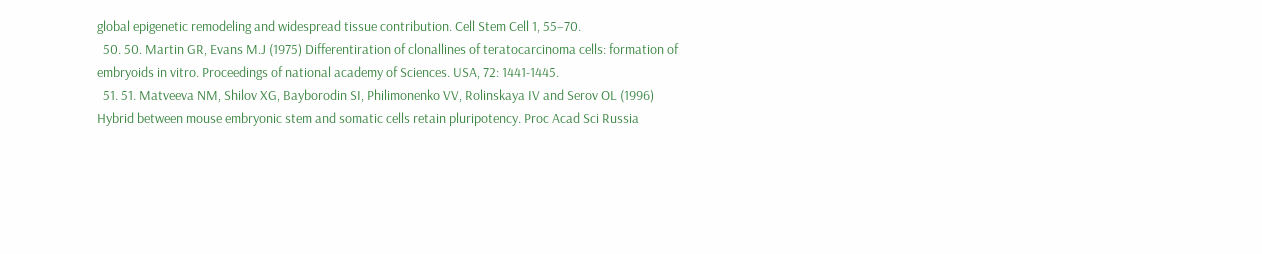global epigenetic remodeling and widespread tissue contribution. Cell Stem Cell 1, 55–70.
  50. 50. Martin GR, Evans M.J (1975) Differentiration of clonallines of teratocarcinoma cells: formation of embryoids in vitro. Proceedings of national academy of Sciences. USA, 72: 1441-1445.
  51. 51. Matveeva NM, Shilov XG, Bayborodin SI, Philimonenko VV, Rolinskaya IV and Serov OL (1996) Hybrid between mouse embryonic stem and somatic cells retain pluripotency. Proc Acad Sci Russia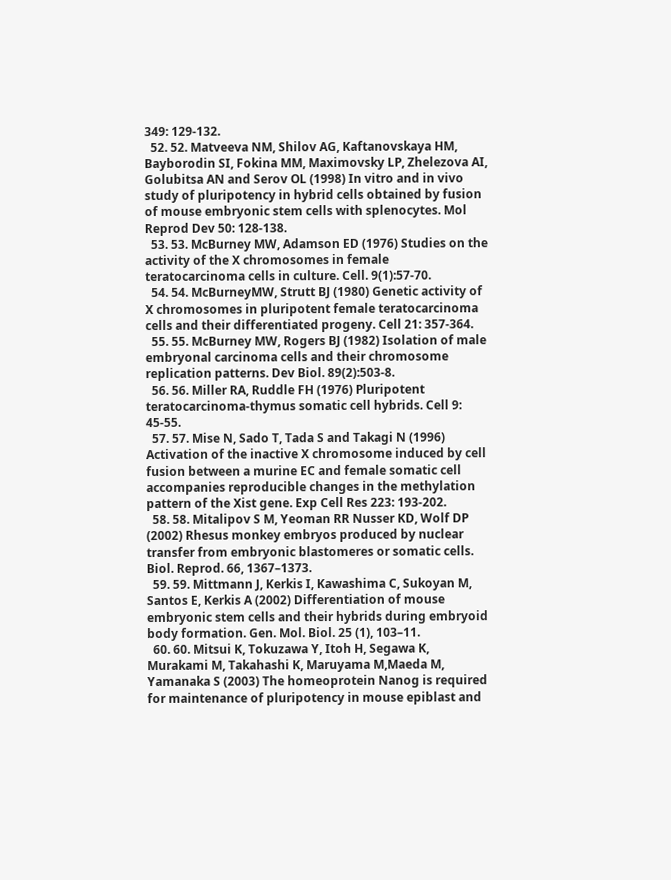349: 129-132.
  52. 52. Matveeva NM, Shilov AG, Kaftanovskaya HM, Bayborodin SI, Fokina MM, Maximovsky LP, Zhelezova AI, Golubitsa AN and Serov OL (1998) In vitro and in vivo study of pluripotency in hybrid cells obtained by fusion of mouse embryonic stem cells with splenocytes. Mol Reprod Dev 50: 128-138.
  53. 53. McBurney MW, Adamson ED (1976) Studies on the activity of the X chromosomes in female teratocarcinoma cells in culture. Cell. 9(1):57-70.
  54. 54. McBurneyMW, Strutt BJ (1980) Genetic activity of X chromosomes in pluripotent female teratocarcinoma cells and their differentiated progeny. Cell 21: 357-364.
  55. 55. McBurney MW, Rogers BJ (1982) Isolation of male embryonal carcinoma cells and their chromosome replication patterns. Dev Biol. 89(2):503-8.
  56. 56. Miller RA, Ruddle FH (1976) Pluripotent teratocarcinoma-thymus somatic cell hybrids. Cell 9: 45-55.
  57. 57. Mise N, Sado T, Tada S and Takagi N (1996) Activation of the inactive X chromosome induced by cell fusion between a murine EC and female somatic cell accompanies reproducible changes in the methylation pattern of the Xist gene. Exp Cell Res 223: 193-202.
  58. 58. Mitalipov S M, Yeoman RR Nusser KD, Wolf DP (2002) Rhesus monkey embryos produced by nuclear transfer from embryonic blastomeres or somatic cells. Biol. Reprod. 66, 1367–1373.
  59. 59. Mittmann J, Kerkis I, Kawashima C, Sukoyan M, Santos E, Kerkis A (2002) Differentiation of mouse embryonic stem cells and their hybrids during embryoid body formation. Gen. Mol. Biol. 25 (1), 103–11.
  60. 60. Mitsui K, Tokuzawa Y, Itoh H, Segawa K, Murakami M, Takahashi K, Maruyama M,Maeda M, Yamanaka S (2003) The homeoprotein Nanog is required for maintenance of pluripotency in mouse epiblast and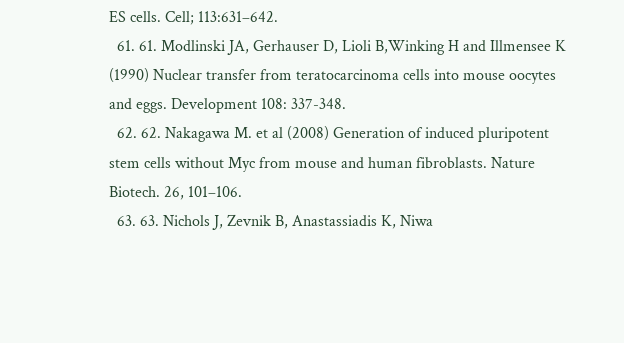ES cells. Cell; 113:631–642.
  61. 61. Modlinski JA, Gerhauser D, Lioli B,Winking H and Illmensee K (1990) Nuclear transfer from teratocarcinoma cells into mouse oocytes and eggs. Development 108: 337-348.
  62. 62. Nakagawa M. et al (2008) Generation of induced pluripotent stem cells without Myc from mouse and human fibroblasts. Nature Biotech. 26, 101–106.
  63. 63. Nichols J, Zevnik B, Anastassiadis K, Niwa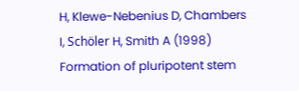H, Klewe-Nebenius D, Chambers I, Schöler H, Smith A (1998) Formation of pluripotent stem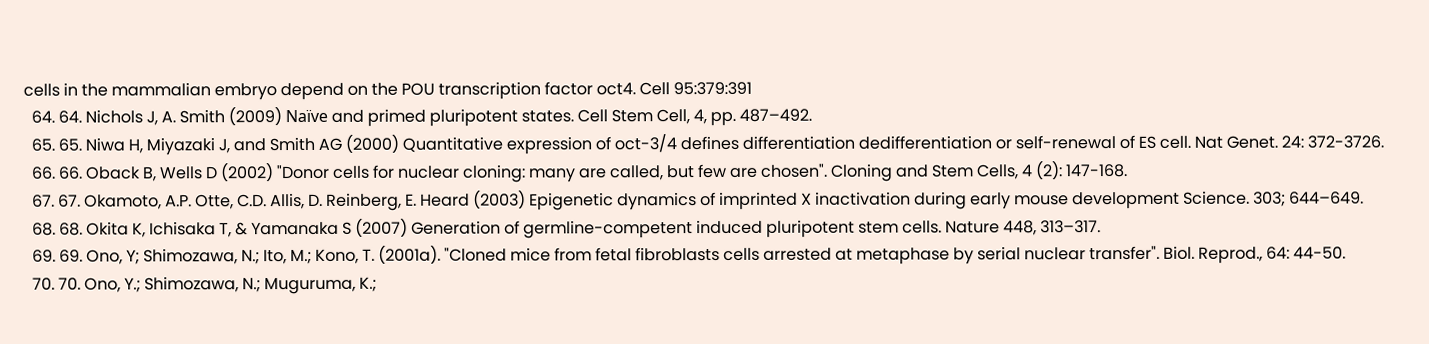cells in the mammalian embryo depend on the POU transcription factor oct4. Cell 95:379:391
  64. 64. Nichols J, A. Smith (2009) Naïve and primed pluripotent states. Cell Stem Cell, 4, pp. 487–492.
  65. 65. Niwa H, Miyazaki J, and Smith AG (2000) Quantitative expression of oct-3/4 defines differentiation dedifferentiation or self-renewal of ES cell. Nat Genet. 24: 372-3726.
  66. 66. Oback B, Wells D (2002) "Donor cells for nuclear cloning: many are called, but few are chosen". Cloning and Stem Cells, 4 (2): 147-168.
  67. 67. Okamoto, A.P. Otte, C.D. Allis, D. Reinberg, E. Heard (2003) Epigenetic dynamics of imprinted X inactivation during early mouse development Science. 303; 644–649.
  68. 68. Okita K, Ichisaka T, & Yamanaka S (2007) Generation of germline-competent induced pluripotent stem cells. Nature 448, 313–317.
  69. 69. Ono, Y; Shimozawa, N.; Ito, M.; Kono, T. (2001a). "Cloned mice from fetal fibroblasts cells arrested at metaphase by serial nuclear transfer". Biol. Reprod., 64: 44-50.
  70. 70. Ono, Y.; Shimozawa, N.; Muguruma, K.;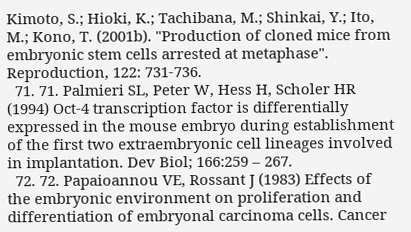Kimoto, S.; Hioki, K.; Tachibana, M.; Shinkai, Y.; Ito, M.; Kono, T. (2001b). "Production of cloned mice from embryonic stem cells arrested at metaphase". Reproduction, 122: 731-736.
  71. 71. Palmieri SL, Peter W, Hess H, Scholer HR (1994) Oct-4 transcription factor is differentially expressed in the mouse embryo during establishment of the first two extraembryonic cell lineages involved in implantation. Dev Biol; 166:259 – 267.
  72. 72. Papaioannou VE, Rossant J (1983) Effects of the embryonic environment on proliferation and differentiation of embryonal carcinoma cells. Cancer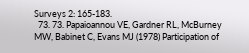Surveys 2: 165-183.
  73. 73. Papaioannou VE, Gardner RL, McBurney MW, Babinet C, Evans MJ (1978) Participation of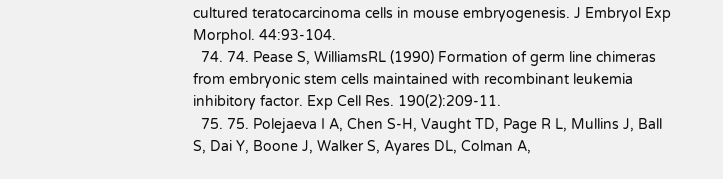cultured teratocarcinoma cells in mouse embryogenesis. J Embryol Exp Morphol. 44:93-104.
  74. 74. Pease S, WilliamsRL (1990) Formation of germ line chimeras from embryonic stem cells maintained with recombinant leukemia inhibitory factor. Exp Cell Res. 190(2):209-11.
  75. 75. Polejaeva I A, Chen S-H, Vaught TD, Page R L, Mullins J, Ball S, Dai Y, Boone J, Walker S, Ayares DL, Colman A,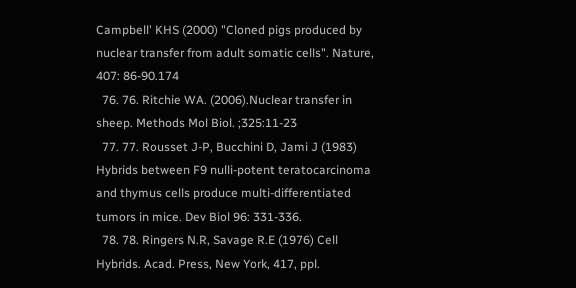Campbell' KHS (2000) "Cloned pigs produced by nuclear transfer from adult somatic cells". Nature, 407: 86-90.174
  76. 76. Ritchie WA. (2006).Nuclear transfer in sheep. Methods Mol Biol. ;325:11-23
  77. 77. Rousset J-P, Bucchini D, Jami J (1983) Hybrids between F9 nulli-potent teratocarcinoma and thymus cells produce multi-differentiated tumors in mice. Dev Biol 96: 331-336.
  78. 78. Ringers N.R, Savage R.E (1976) Cell Hybrids. Acad. Press, New York, 417, ppl.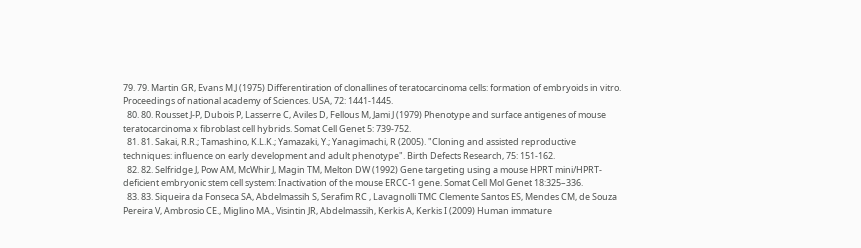79. 79. Martin GR, Evans M.J (1975) Differentiration of clonallines of teratocarcinoma cells: formation of embryoids in vitro. Proceedings of national academy of Sciences. USA, 72: 1441-1445.
  80. 80. Rousset J-P, Dubois P, Lasserre C, Aviles D, Fellous M, Jami J (1979) Phenotype and surface antigenes of mouse teratocarcinoma x fibroblast cell hybrids. Somat Cell Genet 5: 739-752.
  81. 81. Sakai, R.R.; Tamashino, K.L.K.; Yamazaki, Y.; Yanagimachi, R (2005). "Cloning and assisted reproductive techniques: influence on early development and adult phenotype". Birth Defects Research, 75: 151-162.
  82. 82. Selfridge J, Pow AM, McWhir J, Magin TM, Melton DW (1992) Gene targeting using a mouse HPRT mini/HPRT-deficient embryonic stem cell system: Inactivation of the mouse ERCC-1 gene. Somat Cell Mol Genet 18:325–336.
  83. 83. Siqueira da Fonseca SA, Abdelmassih S, Serafim RC , Lavagnolli TMC Clemente Santos ES, Mendes CM, de Souza Pereira V, Ambrosio CE., Miglino MA., Visintin JR, Abdelmassih, Kerkis A, Kerkis I (2009) Human immature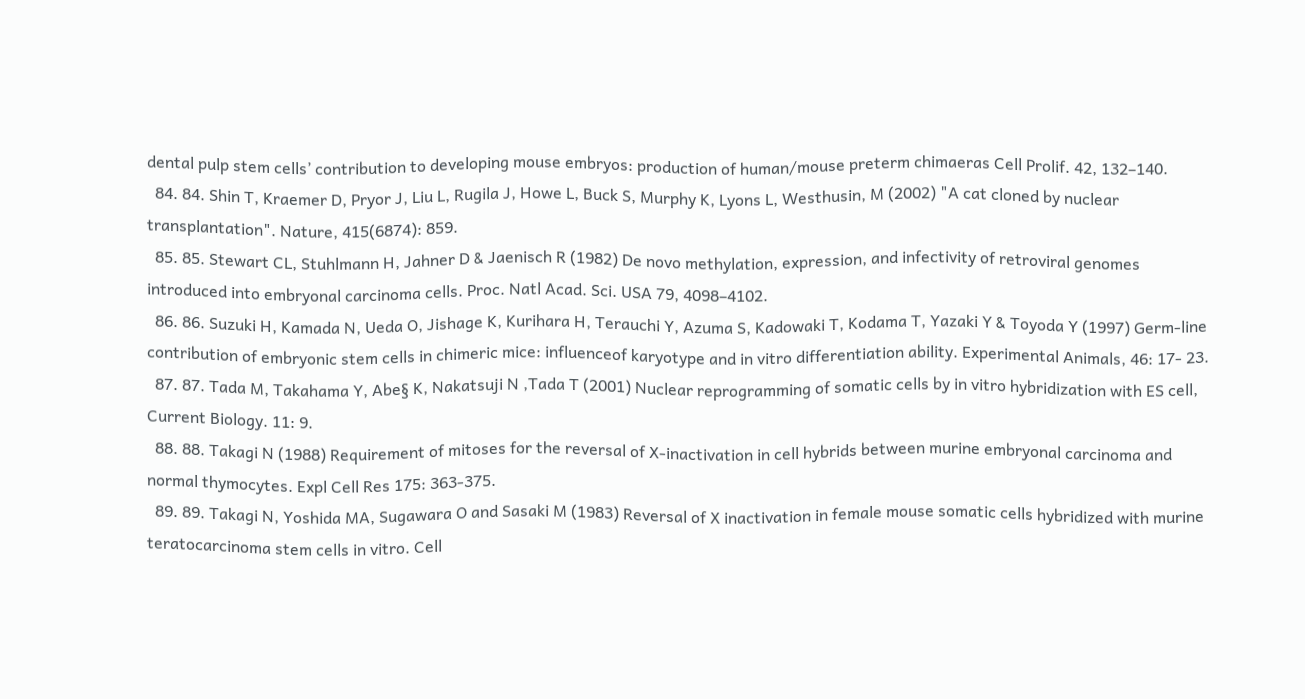dental pulp stem cells’ contribution to developing mouse embryos: production of human/mouse preterm chimaeras Cell Prolif. 42, 132–140.
  84. 84. Shin T, Kraemer D, Pryor J, Liu L, Rugila J, Howe L, Buck S, Murphy K, Lyons L, Westhusin, M (2002) "A cat cloned by nuclear transplantation". Nature, 415(6874): 859.
  85. 85. Stewart CL, Stuhlmann H, Jahner D & Jaenisch R (1982) De novo methylation, expression, and infectivity of retroviral genomes introduced into embryonal carcinoma cells. Proc. Natl Acad. Sci. USA 79, 4098–4102.
  86. 86. Suzuki H, Kamada N, Ueda O, Jishage K, Kurihara H, Terauchi Y, Azuma S, Kadowaki T, Kodama T, Yazaki Y & Toyoda Y (1997) Germ-line contribution of embryonic stem cells in chimeric mice: influenceof karyotype and in vitro differentiation ability. Experimental Animals, 46: 17- 23.
  87. 87. Tada M, Takahama Y, Abe§ K, Nakatsuji N ,Tada T (2001) Nuclear reprogramming of somatic cells by in vitro hybridization with ES cell, Current Biology. 11: 9.
  88. 88. Takagi N (1988) Requirement of mitoses for the reversal of X-inactivation in cell hybrids between murine embryonal carcinoma and normal thymocytes. Expl Cell Res 175: 363-375.
  89. 89. Takagi N, Yoshida MA, Sugawara O and Sasaki M (1983) Reversal of X inactivation in female mouse somatic cells hybridized with murine teratocarcinoma stem cells in vitro. Cell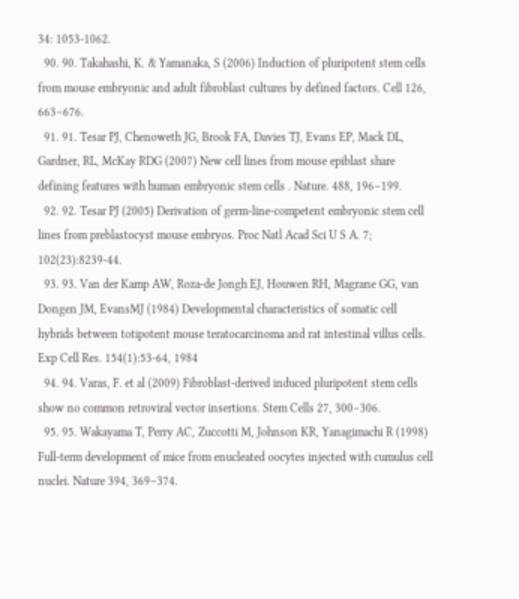34: 1053-1062.
  90. 90. Takahashi, K. & Yamanaka, S (2006) Induction of pluripotent stem cells from mouse embryonic and adult fibroblast cultures by defined factors. Cell 126, 663–676.
  91. 91. Tesar PJ, Chenoweth JG, Brook FA, Davies TJ, Evans EP, Mack DL, Gardner, RL, McKay RDG (2007) New cell lines from mouse epiblast share defining features with human embryonic stem cells . Nature. 488, 196–199.
  92. 92. Tesar PJ (2005) Derivation of germ-line-competent embryonic stem cell lines from preblastocyst mouse embryos. Proc Natl Acad Sci U S A. 7; 102(23):8239-44.
  93. 93. Van der Kamp AW, Roza-de Jongh EJ, Houwen RH, Magrane GG, van Dongen JM, EvansMJ (1984) Developmental characteristics of somatic cell hybrids between totipotent mouse teratocarcinoma and rat intestinal villus cells. Exp Cell Res. 154(1):53-64, 1984
  94. 94. Varas, F. et al (2009) Fibroblast-derived induced pluripotent stem cells show no common retroviral vector insertions. Stem Cells 27, 300–306.
  95. 95. Wakayama T, Perry AC, Zuccotti M, Johnson KR, Yanagimachi R (1998) Full-term development of mice from enucleated oocytes injected with cumulus cell nuclei. Nature 394, 369–374.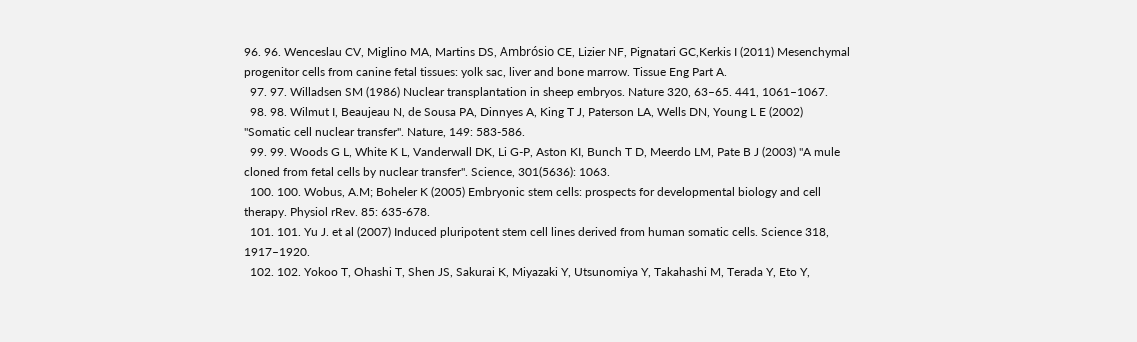96. 96. Wenceslau CV, Miglino MA, Martins DS, Ambrósio CE, Lizier NF, Pignatari GC,Kerkis I (2011) Mesenchymal progenitor cells from canine fetal tissues: yolk sac, liver and bone marrow. Tissue Eng Part A.
  97. 97. Willadsen SM (1986) Nuclear transplantation in sheep embryos. Nature 320, 63–65. 441, 1061–1067.
  98. 98. Wilmut I, Beaujeau N, de Sousa PA, Dinnyes A, King T J, Paterson LA, Wells DN, Young L E (2002) "Somatic cell nuclear transfer". Nature, 149: 583-586.
  99. 99. Woods G L, White K L, Vanderwall DK, Li G-P, Aston KI, Bunch T D, Meerdo LM, Pate B J (2003) "A mule cloned from fetal cells by nuclear transfer". Science, 301(5636): 1063.
  100. 100. Wobus, A.M; Boheler K (2005) Embryonic stem cells: prospects for developmental biology and cell therapy. Physiol rRev. 85: 635-678.
  101. 101. Yu J. et al (2007) Induced pluripotent stem cell lines derived from human somatic cells. Science 318, 1917–1920.
  102. 102. Yokoo T, Ohashi T, Shen JS, Sakurai K, Miyazaki Y, Utsunomiya Y, Takahashi M, Terada Y, Eto Y,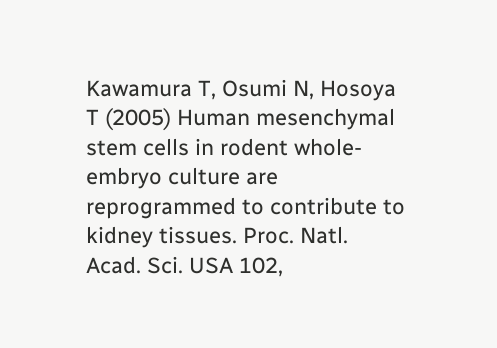Kawamura T, Osumi N, Hosoya T (2005) Human mesenchymal stem cells in rodent whole-embryo culture are reprogrammed to contribute to kidney tissues. Proc. Natl. Acad. Sci. USA 102,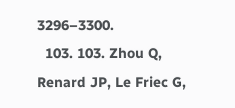3296–3300.
  103. 103. Zhou Q, Renard JP, Le Friec G,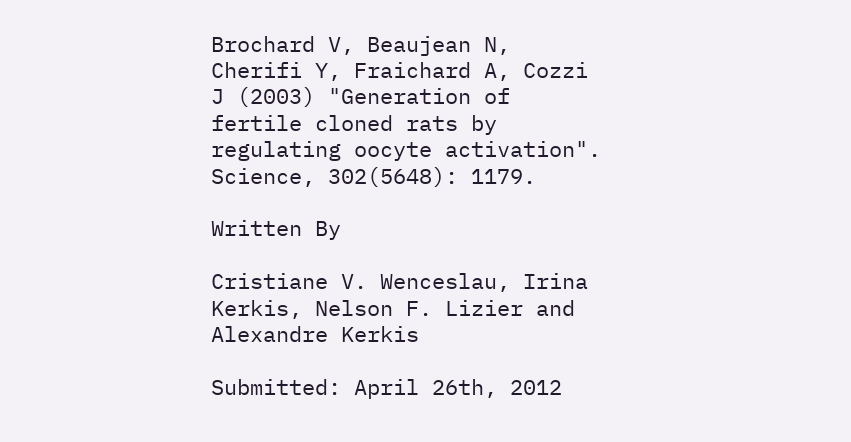Brochard V, Beaujean N, Cherifi Y, Fraichard A, Cozzi J (2003) "Generation of fertile cloned rats by regulating oocyte activation". Science, 302(5648): 1179.

Written By

Cristiane V. Wenceslau, Irina Kerkis, Nelson F. Lizier and Alexandre Kerkis

Submitted: April 26th, 2012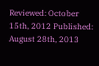Reviewed: October 15th, 2012 Published: August 28th, 2013